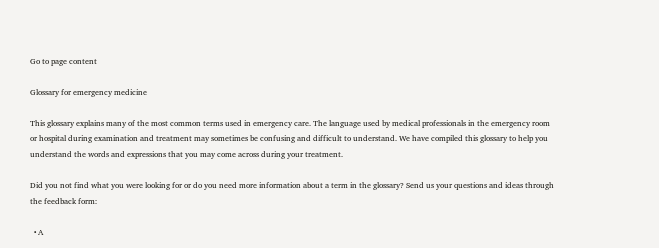Go to page content

Glossary for emergency medicine

This glossary explains many of the most common terms used in emergency care. The language used by medical professionals in the emergency room or hospital during examination and treatment may sometimes be confusing and difficult to understand. We have compiled this glossary to help you understand the words and expressions that you may come across during your treatment.

Did you not find what you were looking for or do you need more information about a term in the glossary? Send us your questions and ideas through the feedback form:

  • A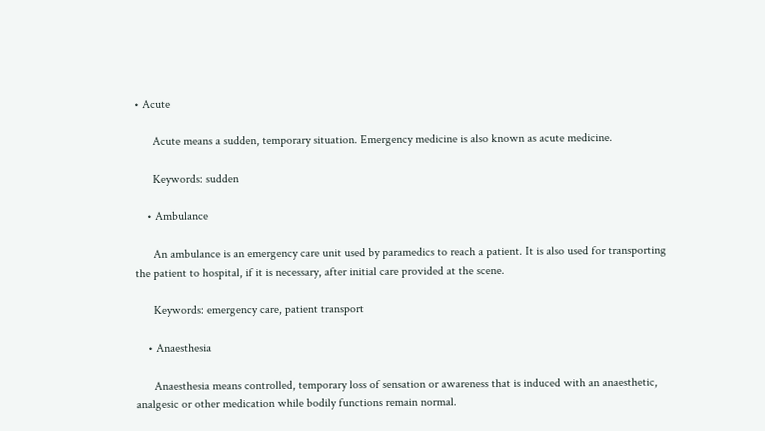• Acute

      Acute means a sudden, temporary situation. Emergency medicine is also known as acute medicine.

      Keywords: sudden

    • Ambulance

      An ambulance is an emergency care unit used by paramedics to reach a patient. It is also used for transporting the patient to hospital, if it is necessary, after initial care provided at the scene.

      Keywords: emergency care, patient transport

    • Anaesthesia

      Anaesthesia means controlled, temporary loss of sensation or awareness that is induced with an anaesthetic, analgesic or other medication while bodily functions remain normal.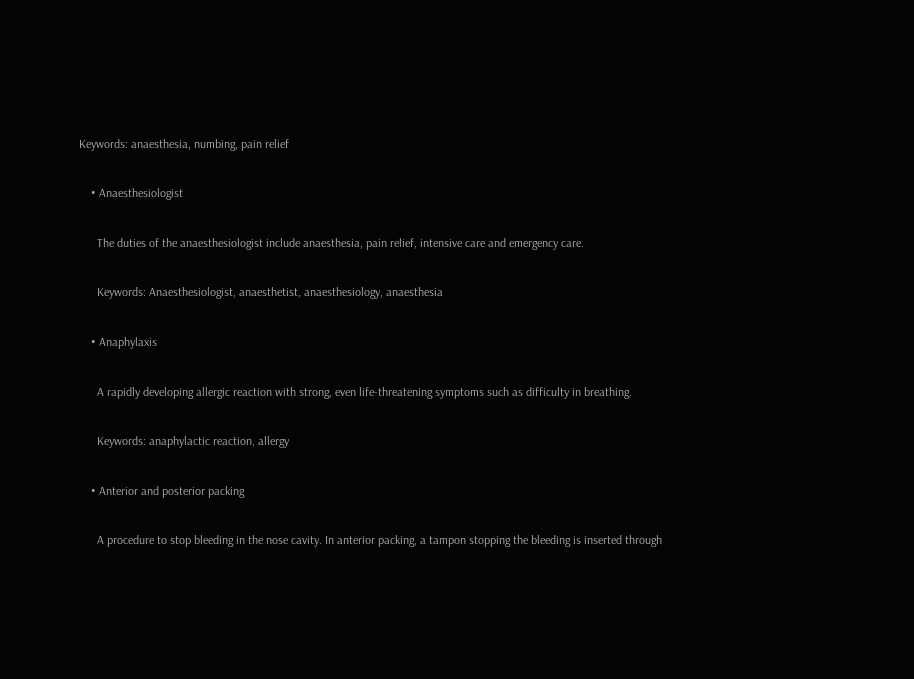Keywords: anaesthesia, numbing, pain relief

    • Anaesthesiologist

      The duties of the anaesthesiologist include anaesthesia, pain relief, intensive care and emergency care.

      Keywords: Anaesthesiologist, anaesthetist, anaesthesiology, anaesthesia

    • Anaphylaxis

      A rapidly developing allergic reaction with strong, even life-threatening symptoms such as difficulty in breathing.

      Keywords: anaphylactic reaction, allergy

    • Anterior and posterior packing

      A procedure to stop bleeding in the nose cavity. In anterior packing, a tampon stopping the bleeding is inserted through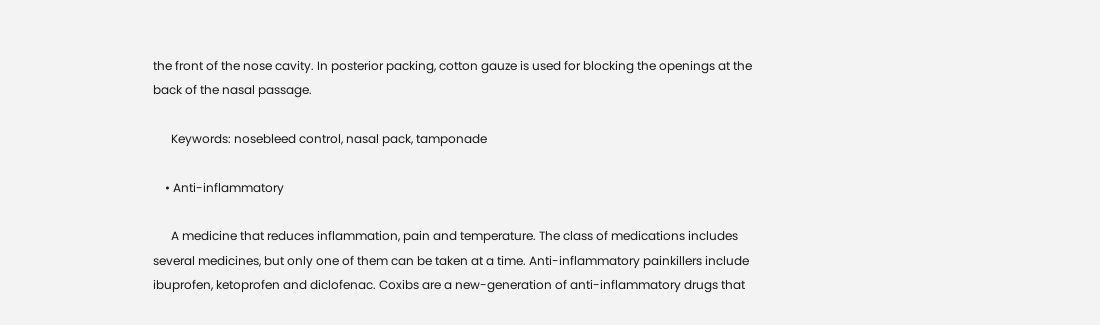the front of the nose cavity. In posterior packing, cotton gauze is used for blocking the openings at the back of the nasal passage.

      Keywords: nosebleed control, nasal pack, tamponade

    • Anti-inflammatory

      A medicine that reduces inflammation, pain and temperature. The class of medications includes several medicines, but only one of them can be taken at a time. Anti-inflammatory painkillers include ibuprofen, ketoprofen and diclofenac. Coxibs are a new-generation of anti-inflammatory drugs that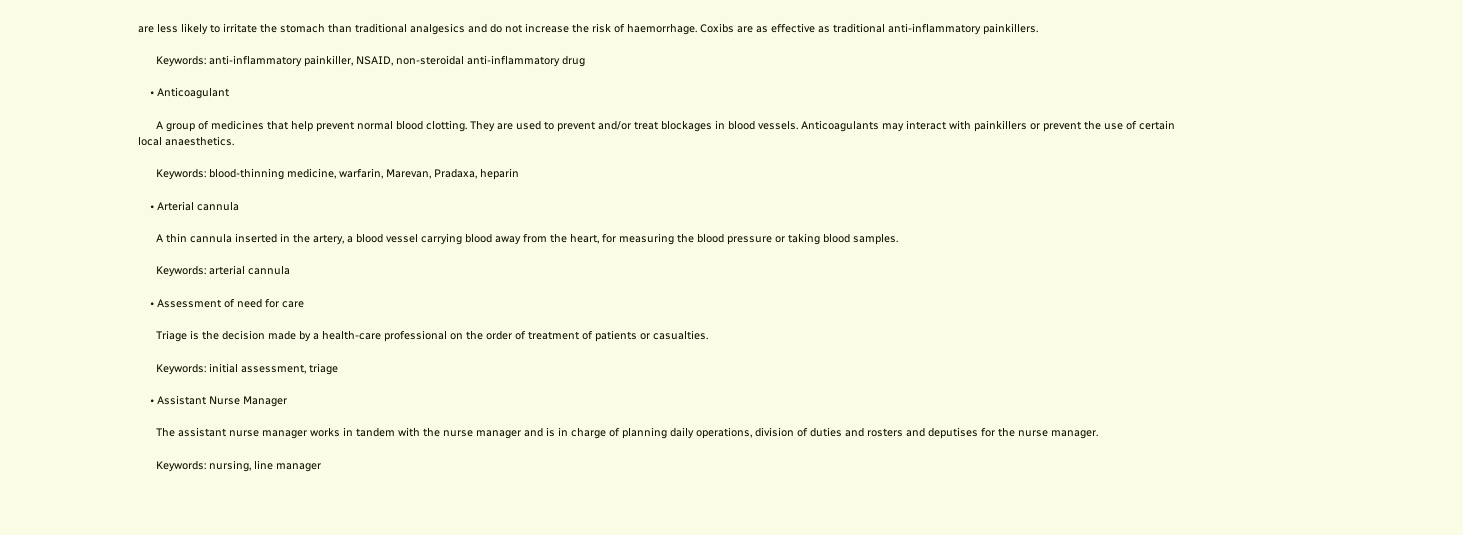are less likely to irritate the stomach than traditional analgesics and do not increase the risk of haemorrhage. Coxibs are as effective as traditional anti-inflammatory painkillers.

      Keywords: anti-inflammatory painkiller, NSAID, non-steroidal anti-inflammatory drug

    • Anticoagulant

      A group of medicines that help prevent normal blood clotting. They are used to prevent and/or treat blockages in blood vessels. Anticoagulants may interact with painkillers or prevent the use of certain local anaesthetics.

      Keywords: blood-thinning medicine, warfarin, Marevan, Pradaxa, heparin

    • Arterial cannula

      A thin cannula inserted in the artery, a blood vessel carrying blood away from the heart, for measuring the blood pressure or taking blood samples.

      Keywords: arterial cannula

    • Assessment of need for care

      Triage is the decision made by a health-care professional on the order of treatment of patients or casualties.

      Keywords: initial assessment, triage

    • Assistant Nurse Manager

      The assistant nurse manager works in tandem with the nurse manager and is in charge of planning daily operations, division of duties and rosters and deputises for the nurse manager.

      Keywords: nursing, line manager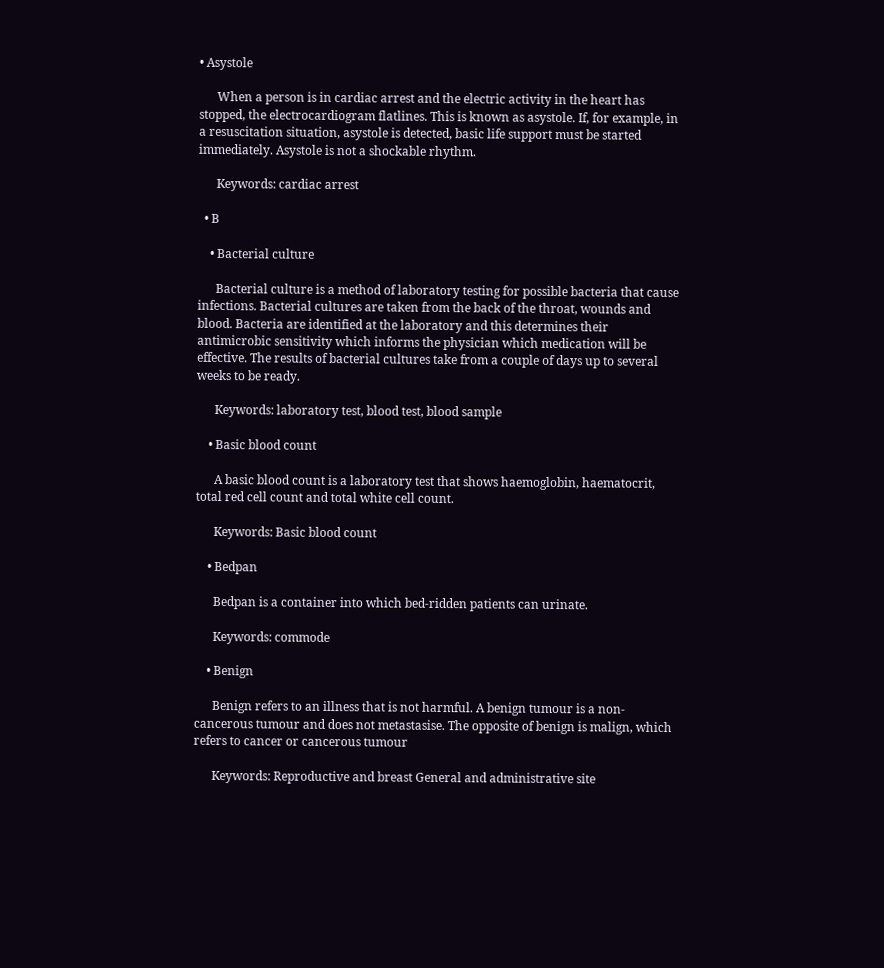• Asystole

      When a person is in cardiac arrest and the electric activity in the heart has stopped, the electrocardiogram flatlines. This is known as asystole. If, for example, in a resuscitation situation, asystole is detected, basic life support must be started immediately. Asystole is not a shockable rhythm.

      Keywords: cardiac arrest

  • B

    • Bacterial culture

      Bacterial culture is a method of laboratory testing for possible bacteria that cause infections. Bacterial cultures are taken from the back of the throat, wounds and blood. Bacteria are identified at the laboratory and this determines their antimicrobic sensitivity which informs the physician which medication will be effective. The results of bacterial cultures take from a couple of days up to several weeks to be ready.

      Keywords: laboratory test, blood test, blood sample

    • Basic blood count

      A basic blood count is a laboratory test that shows haemoglobin, haematocrit, total red cell count and total white cell count.

      Keywords: Basic blood count

    • Bedpan

      Bedpan is a container into which bed-ridden patients can urinate.

      Keywords: commode

    • Benign

      Benign refers to an illness that is not harmful. A benign tumour is a non-cancerous tumour and does not metastasise. The opposite of benign is malign, which refers to cancer or cancerous tumour

      Keywords: Reproductive and breast General and administrative site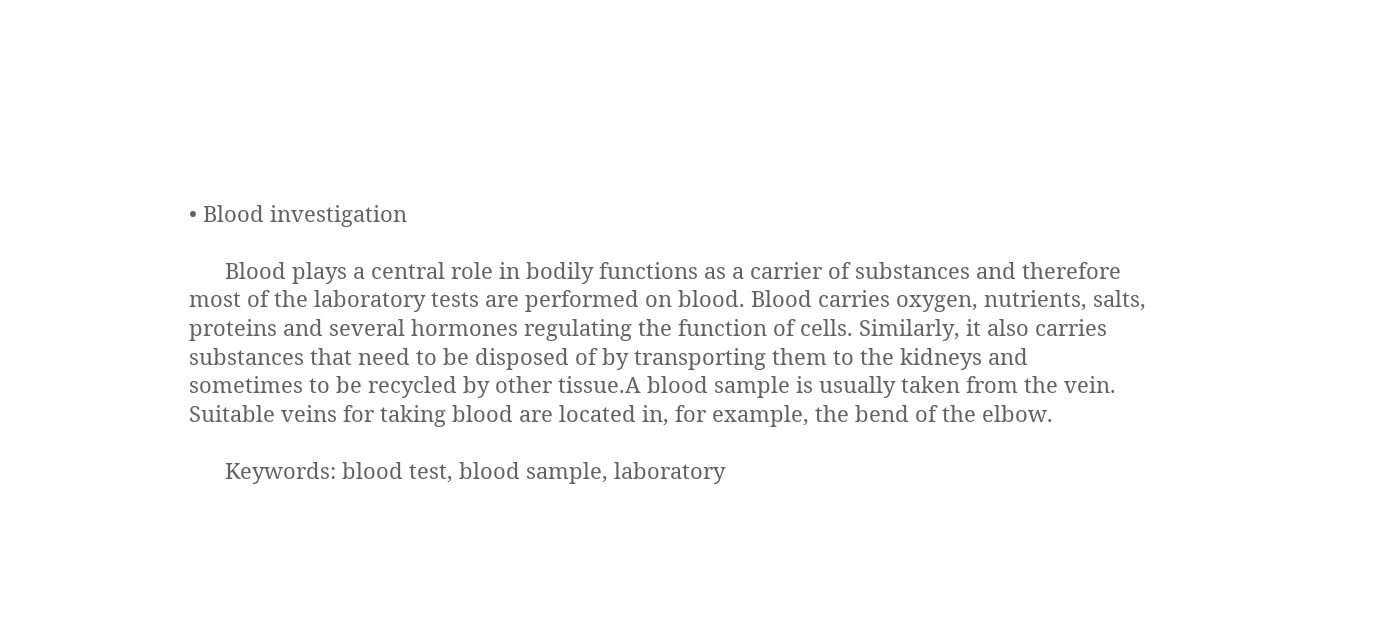• Blood investigation

      Blood plays a central role in bodily functions as a carrier of substances and therefore most of the laboratory tests are performed on blood. Blood carries oxygen, nutrients, salts, proteins and several hormones regulating the function of cells. Similarly, it also carries substances that need to be disposed of by transporting them to the kidneys and sometimes to be recycled by other tissue.A blood sample is usually taken from the vein. Suitable veins for taking blood are located in, for example, the bend of the elbow.

      Keywords: blood test, blood sample, laboratory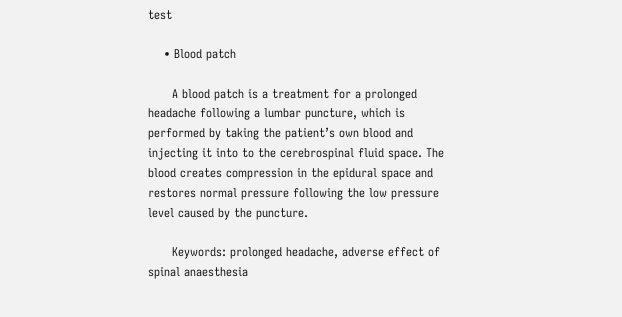test

    • Blood patch

      A blood patch is a treatment for a prolonged headache following a lumbar puncture, which is performed by taking the patient’s own blood and injecting it into to the cerebrospinal fluid space. The blood creates compression in the epidural space and restores normal pressure following the low pressure level caused by the puncture.

      Keywords: prolonged headache, adverse effect of spinal anaesthesia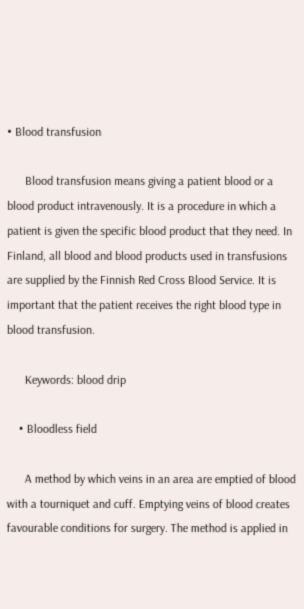• Blood transfusion

      Blood transfusion means giving a patient blood or a blood product intravenously. It is a procedure in which a patient is given the specific blood product that they need. In Finland, all blood and blood products used in transfusions are supplied by the Finnish Red Cross Blood Service. It is important that the patient receives the right blood type in blood transfusion.

      Keywords: blood drip

    • Bloodless field

      A method by which veins in an area are emptied of blood with a tourniquet and cuff. Emptying veins of blood creates favourable conditions for surgery. The method is applied in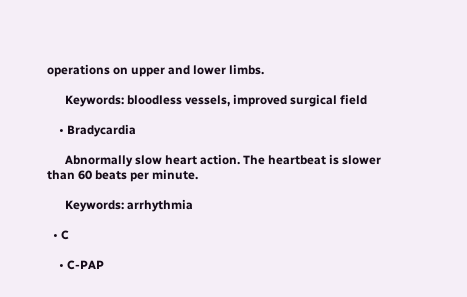operations on upper and lower limbs.

      Keywords: bloodless vessels, improved surgical field

    • Bradycardia

      Abnormally slow heart action. The heartbeat is slower than 60 beats per minute.

      Keywords: arrhythmia

  • C

    • C-PAP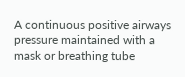A continuous positive airways pressure maintained with a mask or breathing tube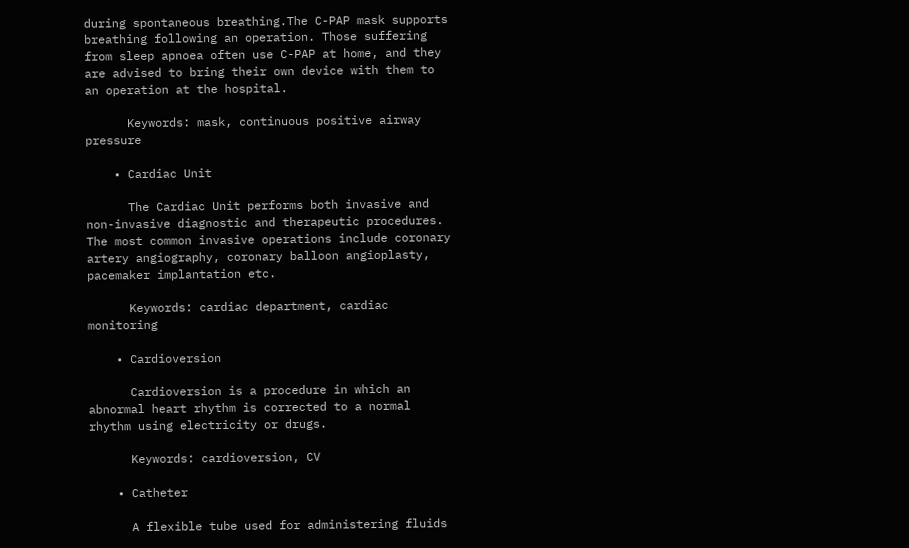during spontaneous breathing.The C-PAP mask supports breathing following an operation. Those suffering from sleep apnoea often use C-PAP at home, and they are advised to bring their own device with them to an operation at the hospital.

      Keywords: mask, continuous positive airway pressure

    • Cardiac Unit

      The Cardiac Unit performs both invasive and non-invasive diagnostic and therapeutic procedures. The most common invasive operations include coronary artery angiography, coronary balloon angioplasty, pacemaker implantation etc.

      Keywords: cardiac department, cardiac monitoring

    • Cardioversion

      Cardioversion is a procedure in which an abnormal heart rhythm is corrected to a normal rhythm using electricity or drugs.

      Keywords: cardioversion, CV

    • Catheter

      A flexible tube used for administering fluids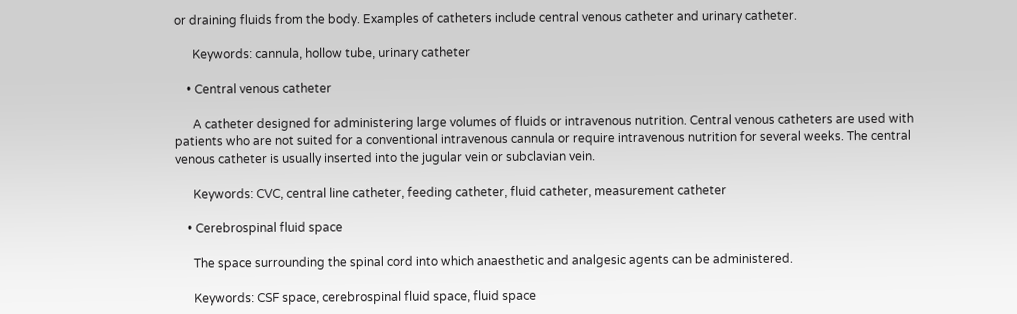or draining fluids from the body. Examples of catheters include central venous catheter and urinary catheter.

      Keywords: cannula, hollow tube, urinary catheter

    • Central venous catheter

      A catheter designed for administering large volumes of fluids or intravenous nutrition. Central venous catheters are used with patients who are not suited for a conventional intravenous cannula or require intravenous nutrition for several weeks. The central venous catheter is usually inserted into the jugular vein or subclavian vein.

      Keywords: CVC, central line catheter, feeding catheter, fluid catheter, measurement catheter

    • Cerebrospinal fluid space

      The space surrounding the spinal cord into which anaesthetic and analgesic agents can be administered.

      Keywords: CSF space, cerebrospinal fluid space, fluid space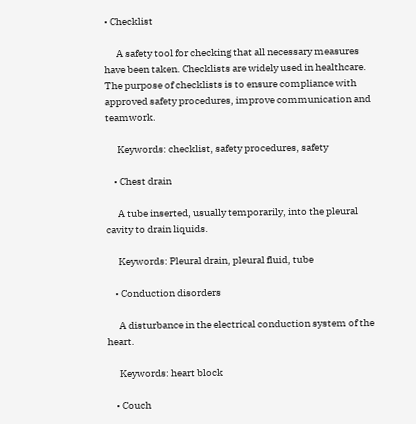• Checklist

      A safety tool for checking that all necessary measures have been taken. Checklists are widely used in healthcare. The purpose of checklists is to ensure compliance with approved safety procedures, improve communication and teamwork.

      Keywords: checklist, safety procedures, safety

    • Chest drain

      A tube inserted, usually temporarily, into the pleural cavity to drain liquids.

      Keywords: Pleural drain, pleural fluid, tube

    • Conduction disorders

      A disturbance in the electrical conduction system of the heart.

      Keywords: heart block

    • Couch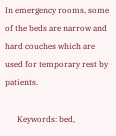In emergency rooms, some of the beds are narrow and hard couches which are used for temporary rest by patients.

      Keywords: bed,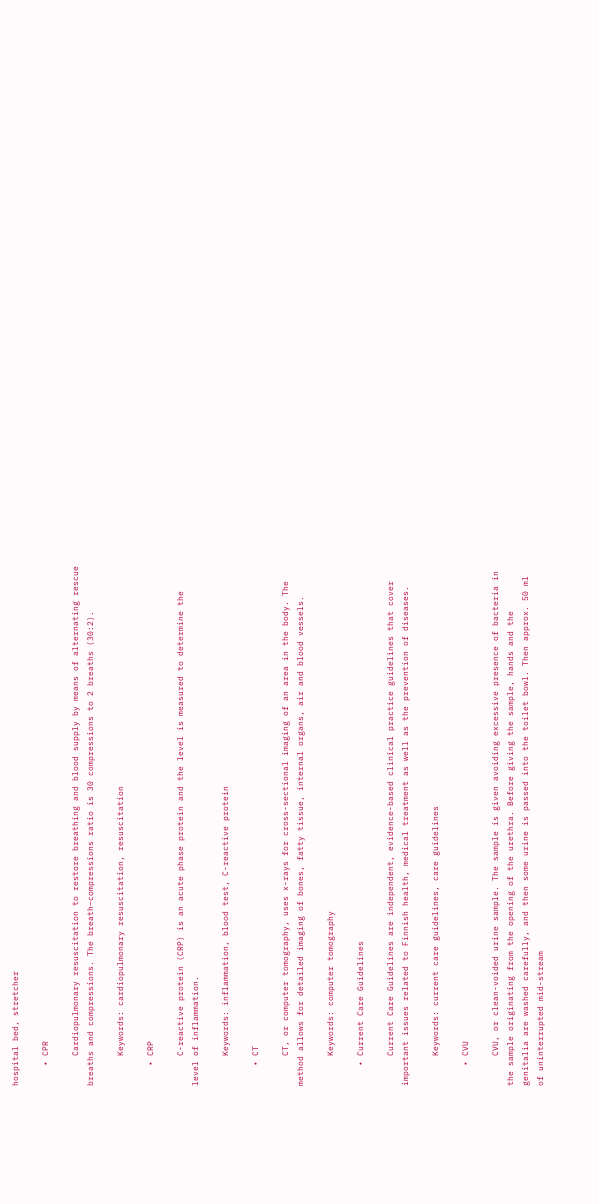hospital bed, stretcher

    • CPR

      Cardiopulmonary resuscitation to restore breathing and blood supply by means of alternating rescue breaths and compressions. The breath–compressions ratio is 30 compressions to 2 breaths (30:2).

      Keywords: cardiopulmonary resuscitation, resuscitation

    • CRP

      C-reactive protein (CRP) is an acute phase protein and the level is measured to determine the level of inflammation.

      Keywords: inflammation, blood test, C-reactive protein

    • CT

      CT, or computer tomography, uses x-rays for cross-sectional imaging of an area in the body. The method allows for detailed imaging of bones, fatty tissue, internal organs, air and blood vessels.

      Keywords: computer tomography

    • Current Care Guidelines

      Current Care Guidelines are independent, evidence-based clinical practice guidelines that cover important issues related to Finnish health, medical treatment as well as the prevention of diseases.

      Keywords: current care guidelines, care guidelines

    • CVU

      CVU, or clean-voided urine sample. The sample is given avoiding excessive presence of bacteria in the sample originating from the opening of the urethra. Before giving the sample, hands and the genitalia are washed carefully, and then some urine is passed into the toilet bowl. Then approx. 50 ml of uninterrupted mid-stream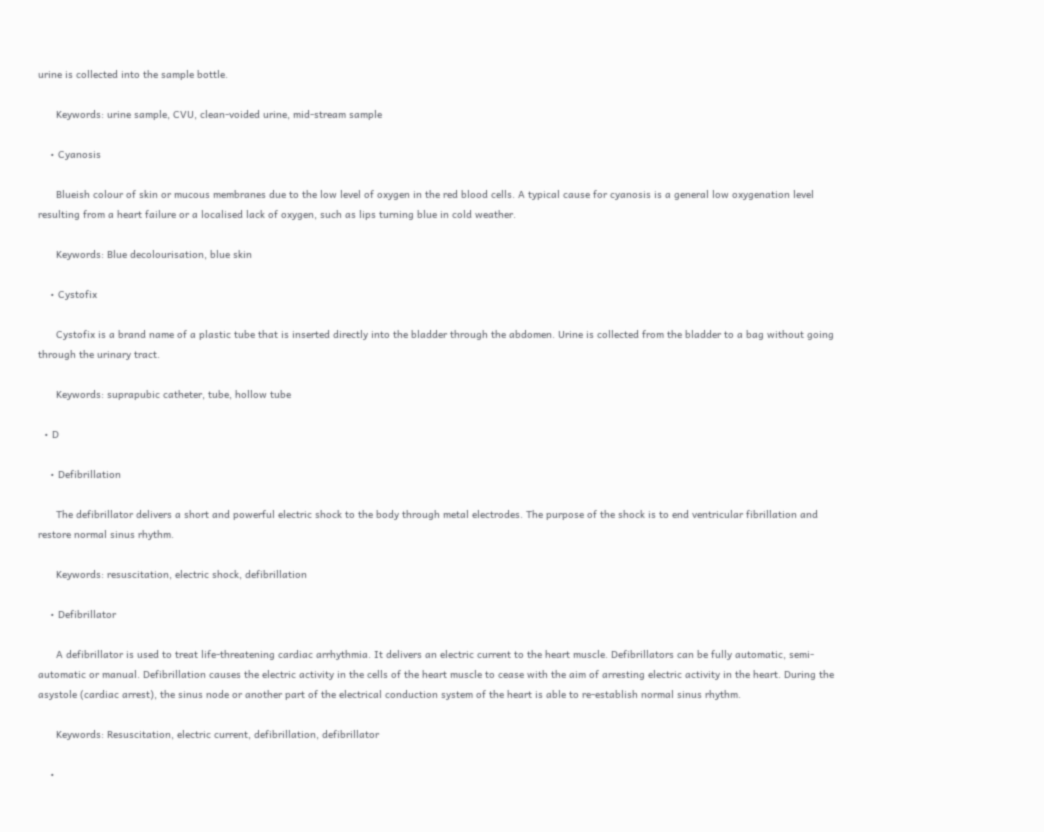urine is collected into the sample bottle.

      Keywords: urine sample, CVU, clean-voided urine, mid-stream sample

    • Cyanosis

      Blueish colour of skin or mucous membranes due to the low level of oxygen in the red blood cells. A typical cause for cyanosis is a general low oxygenation level resulting from a heart failure or a localised lack of oxygen, such as lips turning blue in cold weather.

      Keywords: Blue decolourisation, blue skin

    • Cystofix

      Cystofix is a brand name of a plastic tube that is inserted directly into the bladder through the abdomen. Urine is collected from the bladder to a bag without going through the urinary tract.

      Keywords: suprapubic catheter, tube, hollow tube

  • D

    • Defibrillation

      The defibrillator delivers a short and powerful electric shock to the body through metal electrodes. The purpose of the shock is to end ventricular fibrillation and restore normal sinus rhythm.

      Keywords: resuscitation, electric shock, defibrillation

    • Defibrillator

      A defibrillator is used to treat life-threatening cardiac arrhythmia. It delivers an electric current to the heart muscle. Defibrillators can be fully automatic, semi-automatic or manual. Defibrillation causes the electric activity in the cells of the heart muscle to cease with the aim of arresting electric activity in the heart. During the asystole (cardiac arrest), the sinus node or another part of the electrical conduction system of the heart is able to re-establish normal sinus rhythm.

      Keywords: Resuscitation, electric current, defibrillation, defibrillator

    •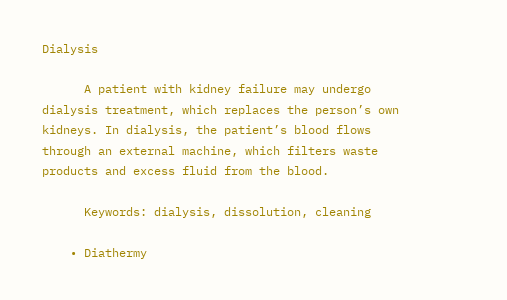Dialysis

      A patient with kidney failure may undergo dialysis treatment, which replaces the person’s own kidneys. In dialysis, the patient’s blood flows through an external machine, which filters waste products and excess fluid from the blood.

      Keywords: dialysis, dissolution, cleaning

    • Diathermy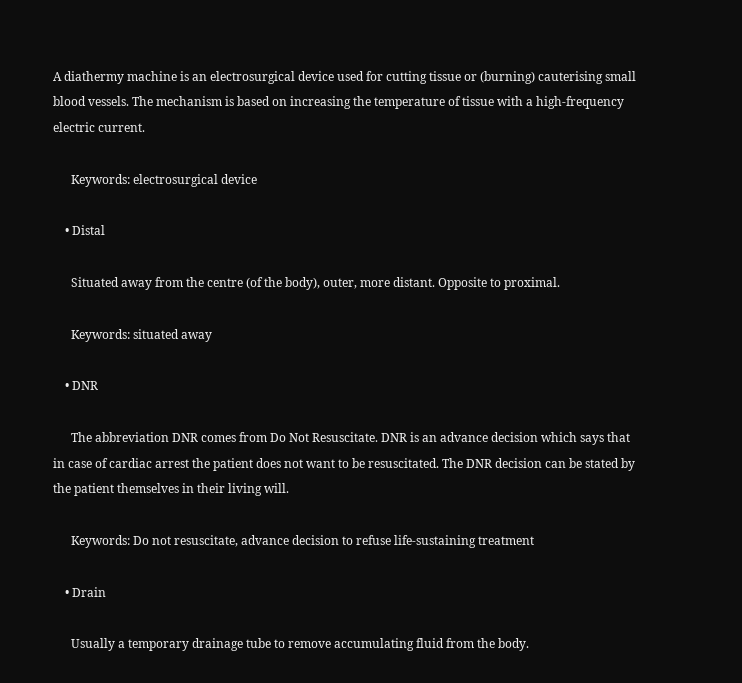A diathermy machine is an electrosurgical device used for cutting tissue or (burning) cauterising small blood vessels. The mechanism is based on increasing the temperature of tissue with a high-frequency electric current.

      Keywords: electrosurgical device

    • Distal

      Situated away from the centre (of the body), outer, more distant. Opposite to proximal.

      Keywords: situated away

    • DNR

      The abbreviation DNR comes from Do Not Resuscitate. DNR is an advance decision which says that in case of cardiac arrest the patient does not want to be resuscitated. The DNR decision can be stated by the patient themselves in their living will.

      Keywords: Do not resuscitate, advance decision to refuse life-sustaining treatment

    • Drain

      Usually a temporary drainage tube to remove accumulating fluid from the body.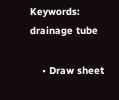Keywords: drainage tube

    • Draw sheet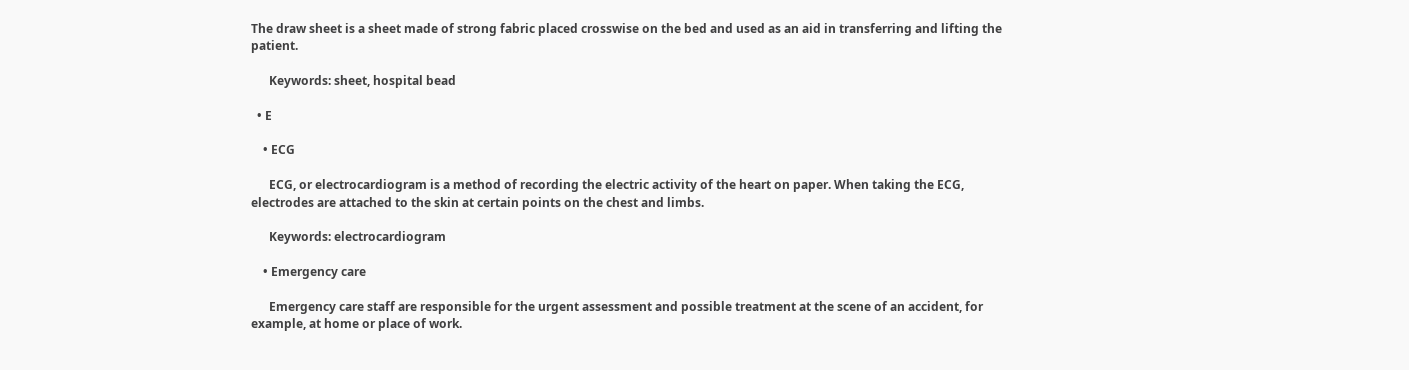The draw sheet is a sheet made of strong fabric placed crosswise on the bed and used as an aid in transferring and lifting the patient.

      Keywords: sheet, hospital bead

  • E

    • ECG

      ECG, or electrocardiogram is a method of recording the electric activity of the heart on paper. When taking the ECG, electrodes are attached to the skin at certain points on the chest and limbs.

      Keywords: electrocardiogram

    • Emergency care

      Emergency care staff are responsible for the urgent assessment and possible treatment at the scene of an accident, for example, at home or place of work.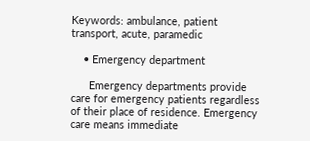Keywords: ambulance, patient transport, acute, paramedic

    • Emergency department

      Emergency departments provide care for emergency patients regardless of their place of residence. Emergency care means immediate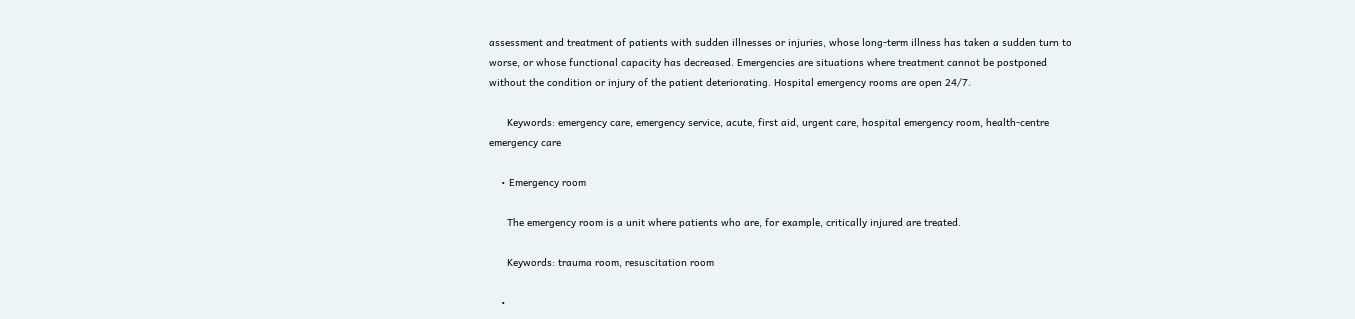assessment and treatment of patients with sudden illnesses or injuries, whose long-term illness has taken a sudden turn to worse, or whose functional capacity has decreased. Emergencies are situations where treatment cannot be postponed without the condition or injury of the patient deteriorating. Hospital emergency rooms are open 24/7.

      Keywords: emergency care, emergency service, acute, first aid, urgent care, hospital emergency room, health-centre emergency care

    • Emergency room

      The emergency room is a unit where patients who are, for example, critically injured are treated.

      Keywords: trauma room, resuscitation room

    •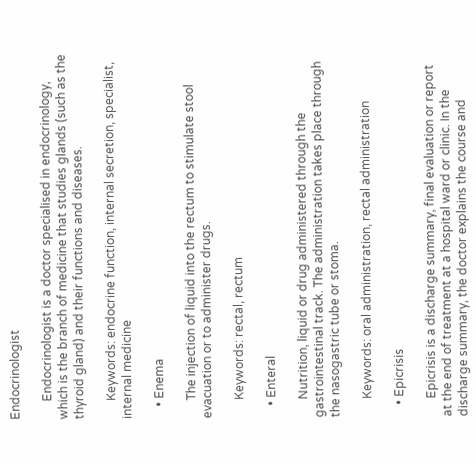Endocrinologist

      Endocrinologist is a doctor specialised in endocrinology, which is the branch of medicine that studies glands (such as the thyroid gland) and their functions and diseases.

      Keywords: endocrine function, internal secretion, specialist, internal medicine

    • Enema

      The injection of liquid into the rectum to stimulate stool evacuation or to administer drugs.

      Keywords: rectal, rectum

    • Enteral

      Nutrition, liquid or drug administered through the gastrointestinal track. The administration takes place through the nasogastric tube or stoma.

      Keywords: oral administration, rectal administration

    • Epicrisis

      Epicrisis is a discharge summary, final evaluation or report at the end of treatment at a hospital ward or clinic. In the discharge summary, the doctor explains the course and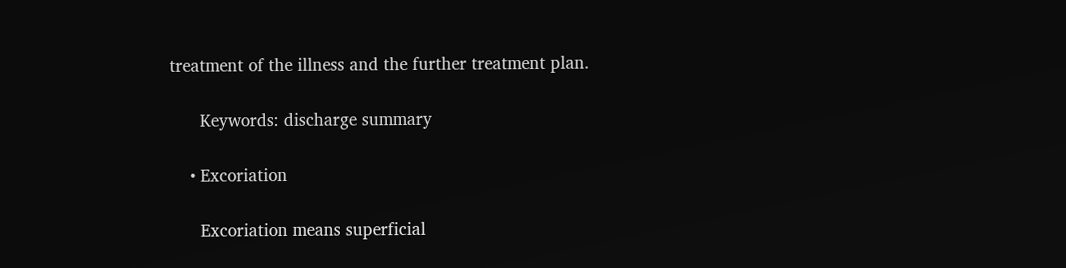treatment of the illness and the further treatment plan.

      Keywords: discharge summary

    • Excoriation

      Excoriation means superficial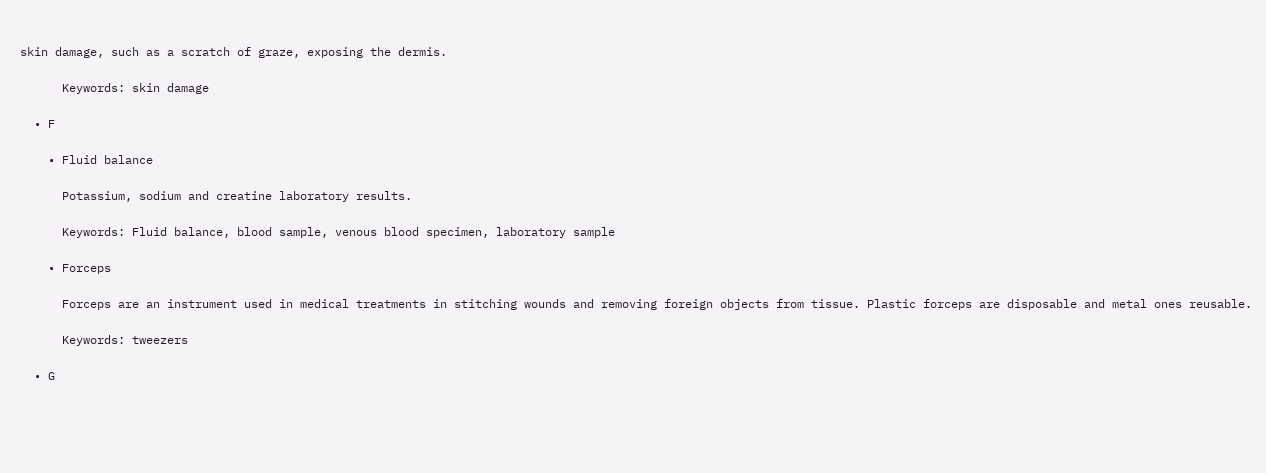skin damage, such as a scratch of graze, exposing the dermis.

      Keywords: skin damage

  • F

    • Fluid balance

      Potassium, sodium and creatine laboratory results.

      Keywords: Fluid balance, blood sample, venous blood specimen, laboratory sample

    • Forceps

      Forceps are an instrument used in medical treatments in stitching wounds and removing foreign objects from tissue. Plastic forceps are disposable and metal ones reusable.

      Keywords: tweezers

  • G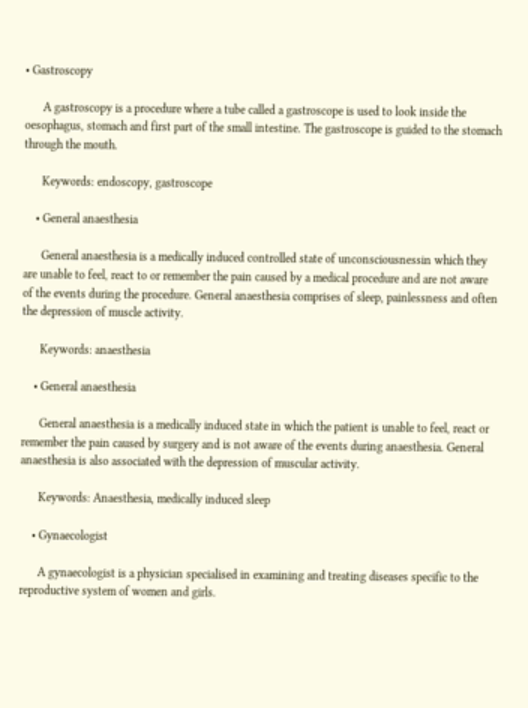• Gastroscopy

      A gastroscopy is a procedure where a tube called a gastroscope is used to look inside the oesophagus, stomach and first part of the small intestine. The gastroscope is guided to the stomach through the mouth.

      Keywords: endoscopy, gastroscope

    • General anaesthesia

      General anaesthesia is a medically induced controlled state of unconsciousnessin which they are unable to feel, react to or remember the pain caused by a medical procedure and are not aware of the events during the procedure. General anaesthesia comprises of sleep, painlessness and often the depression of muscle activity.

      Keywords: anaesthesia

    • General anaesthesia

      General anaesthesia is a medically induced state in which the patient is unable to feel, react or remember the pain caused by surgery and is not aware of the events during anaesthesia. General anaesthesia is also associated with the depression of muscular activity.

      Keywords: Anaesthesia, medically induced sleep

    • Gynaecologist

      A gynaecologist is a physician specialised in examining and treating diseases specific to the reproductive system of women and girls.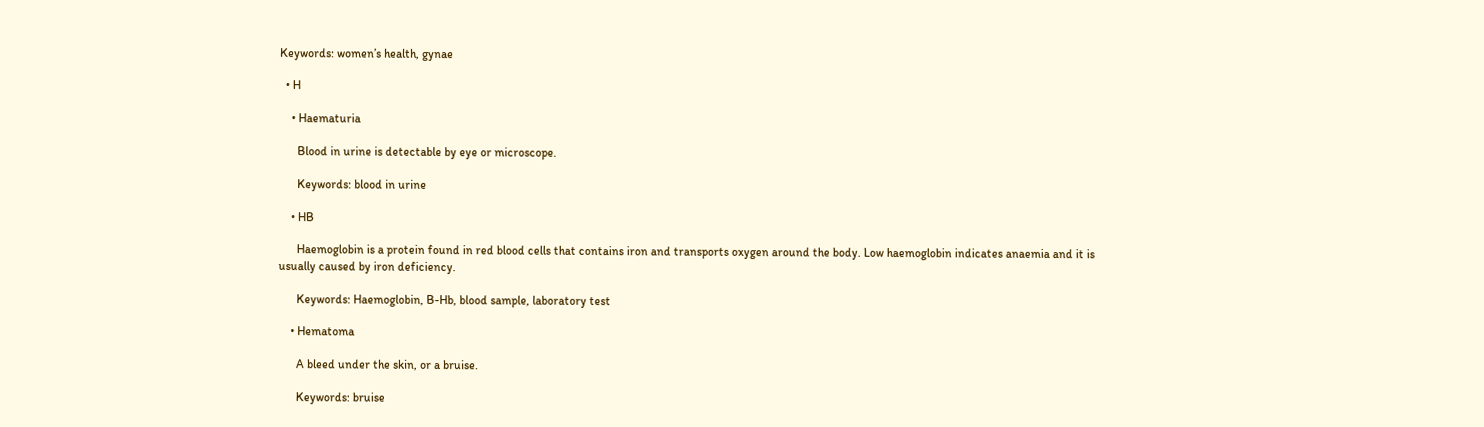Keywords: women’s health, gynae

  • H

    • Haematuria

      Blood in urine is detectable by eye or microscope.

      Keywords: blood in urine

    • HB

      Haemoglobin is a protein found in red blood cells that contains iron and transports oxygen around the body. Low haemoglobin indicates anaemia and it is usually caused by iron deficiency.

      Keywords: Haemoglobin, B-Hb, blood sample, laboratory test

    • Hematoma

      A bleed under the skin, or a bruise.

      Keywords: bruise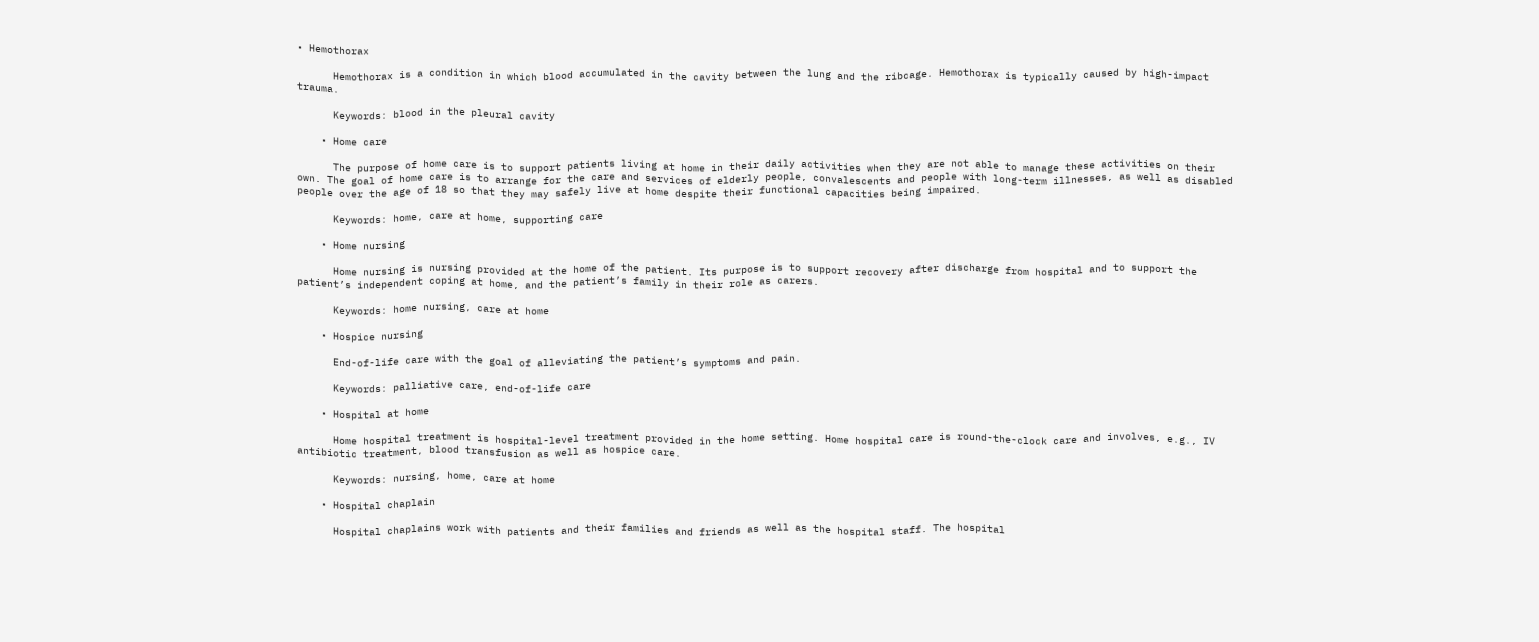• Hemothorax

      Hemothorax is a condition in which blood accumulated in the cavity between the lung and the ribcage. Hemothorax is typically caused by high-impact trauma.

      Keywords: blood in the pleural cavity

    • Home care

      The purpose of home care is to support patients living at home in their daily activities when they are not able to manage these activities on their own. The goal of home care is to arrange for the care and services of elderly people, convalescents and people with long-term illnesses, as well as disabled people over the age of 18 so that they may safely live at home despite their functional capacities being impaired.

      Keywords: home, care at home, supporting care

    • Home nursing

      Home nursing is nursing provided at the home of the patient. Its purpose is to support recovery after discharge from hospital and to support the patient’s independent coping at home, and the patient’s family in their role as carers.

      Keywords: home nursing, care at home

    • Hospice nursing

      End-of-life care with the goal of alleviating the patient’s symptoms and pain.

      Keywords: palliative care, end-of-life care

    • Hospital at home

      Home hospital treatment is hospital-level treatment provided in the home setting. Home hospital care is round-the-clock care and involves, e.g., IV antibiotic treatment, blood transfusion as well as hospice care.

      Keywords: nursing, home, care at home

    • Hospital chaplain

      Hospital chaplains work with patients and their families and friends as well as the hospital staff. The hospital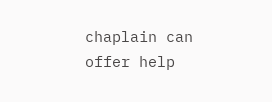chaplain can offer help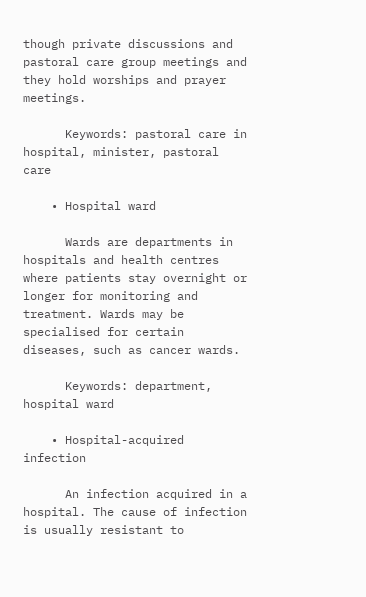though private discussions and pastoral care group meetings and they hold worships and prayer meetings.

      Keywords: pastoral care in hospital, minister, pastoral care

    • Hospital ward

      Wards are departments in hospitals and health centres where patients stay overnight or longer for monitoring and treatment. Wards may be specialised for certain diseases, such as cancer wards.

      Keywords: department, hospital ward

    • Hospital-acquired infection

      An infection acquired in a hospital. The cause of infection is usually resistant to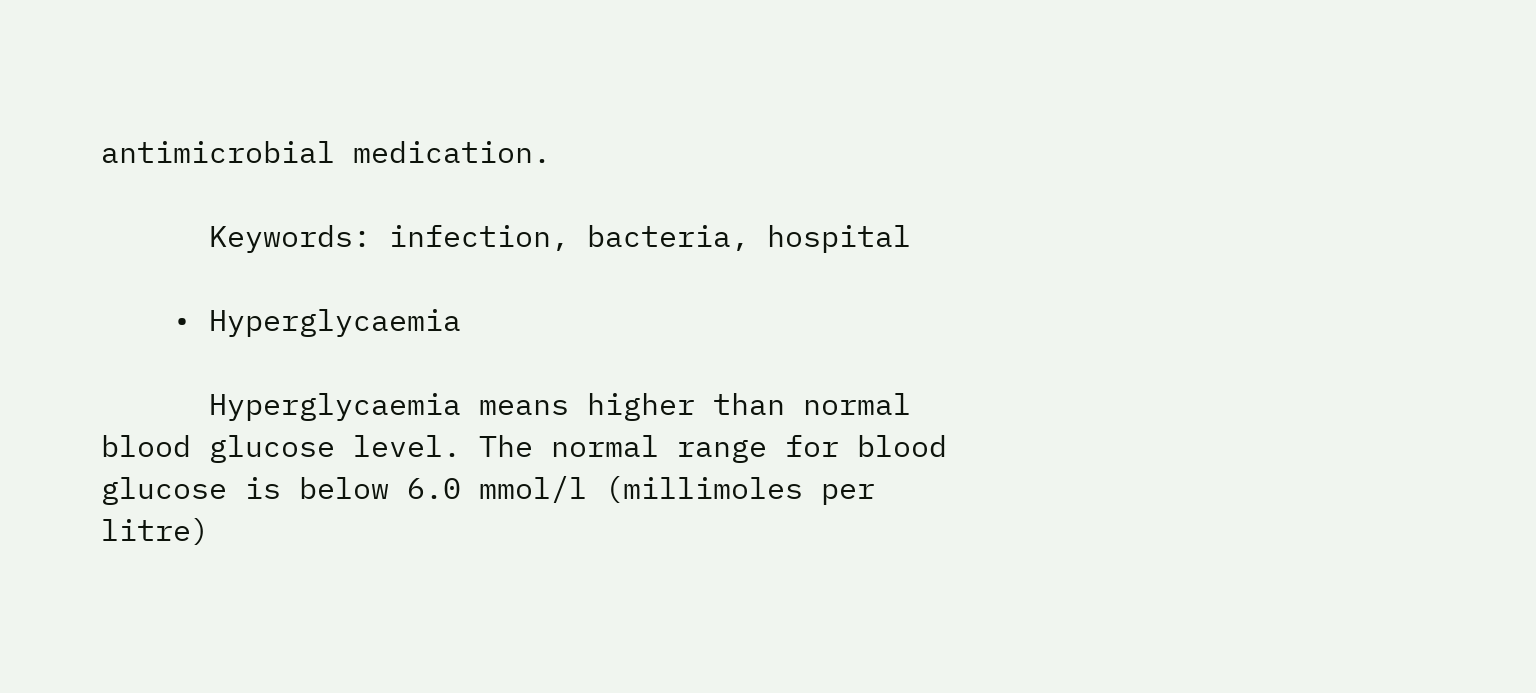antimicrobial medication.

      Keywords: infection, bacteria, hospital

    • Hyperglycaemia

      Hyperglycaemia means higher than normal blood glucose level. The normal range for blood glucose is below 6.0 mmol/l (millimoles per litre)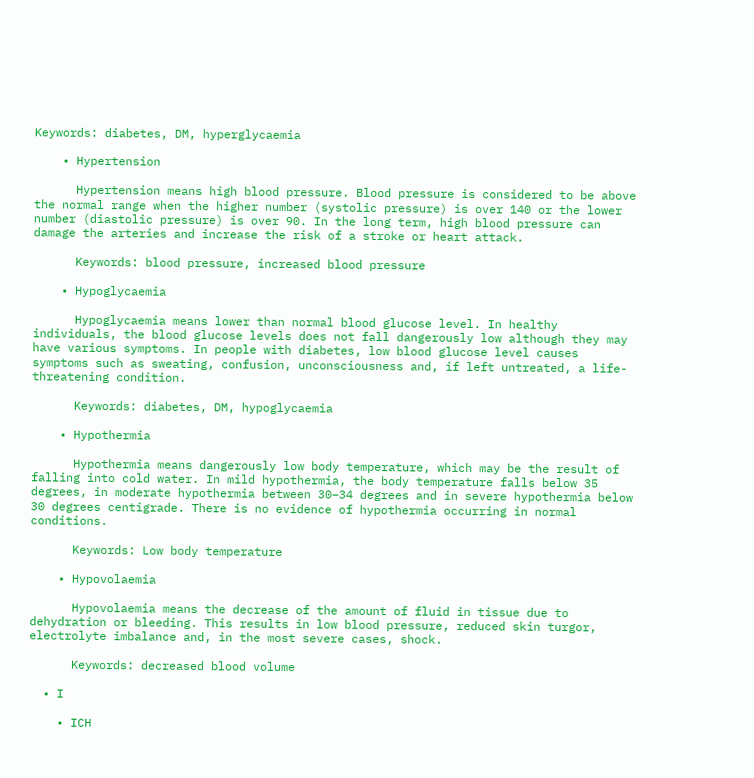Keywords: diabetes, DM, hyperglycaemia

    • Hypertension

      Hypertension means high blood pressure. Blood pressure is considered to be above the normal range when the higher number (systolic pressure) is over 140 or the lower number (diastolic pressure) is over 90. In the long term, high blood pressure can damage the arteries and increase the risk of a stroke or heart attack.

      Keywords: blood pressure, increased blood pressure

    • Hypoglycaemia

      Hypoglycaemia means lower than normal blood glucose level. In healthy individuals, the blood glucose levels does not fall dangerously low although they may have various symptoms. In people with diabetes, low blood glucose level causes symptoms such as sweating, confusion, unconsciousness and, if left untreated, a life-threatening condition.

      Keywords: diabetes, DM, hypoglycaemia

    • Hypothermia

      Hypothermia means dangerously low body temperature, which may be the result of falling into cold water. In mild hypothermia, the body temperature falls below 35 degrees, in moderate hypothermia between 30–34 degrees and in severe hypothermia below 30 degrees centigrade. There is no evidence of hypothermia occurring in normal conditions.

      Keywords: Low body temperature

    • Hypovolaemia

      Hypovolaemia means the decrease of the amount of fluid in tissue due to dehydration or bleeding. This results in low blood pressure, reduced skin turgor, electrolyte imbalance and, in the most severe cases, shock.

      Keywords: decreased blood volume

  • I

    • ICH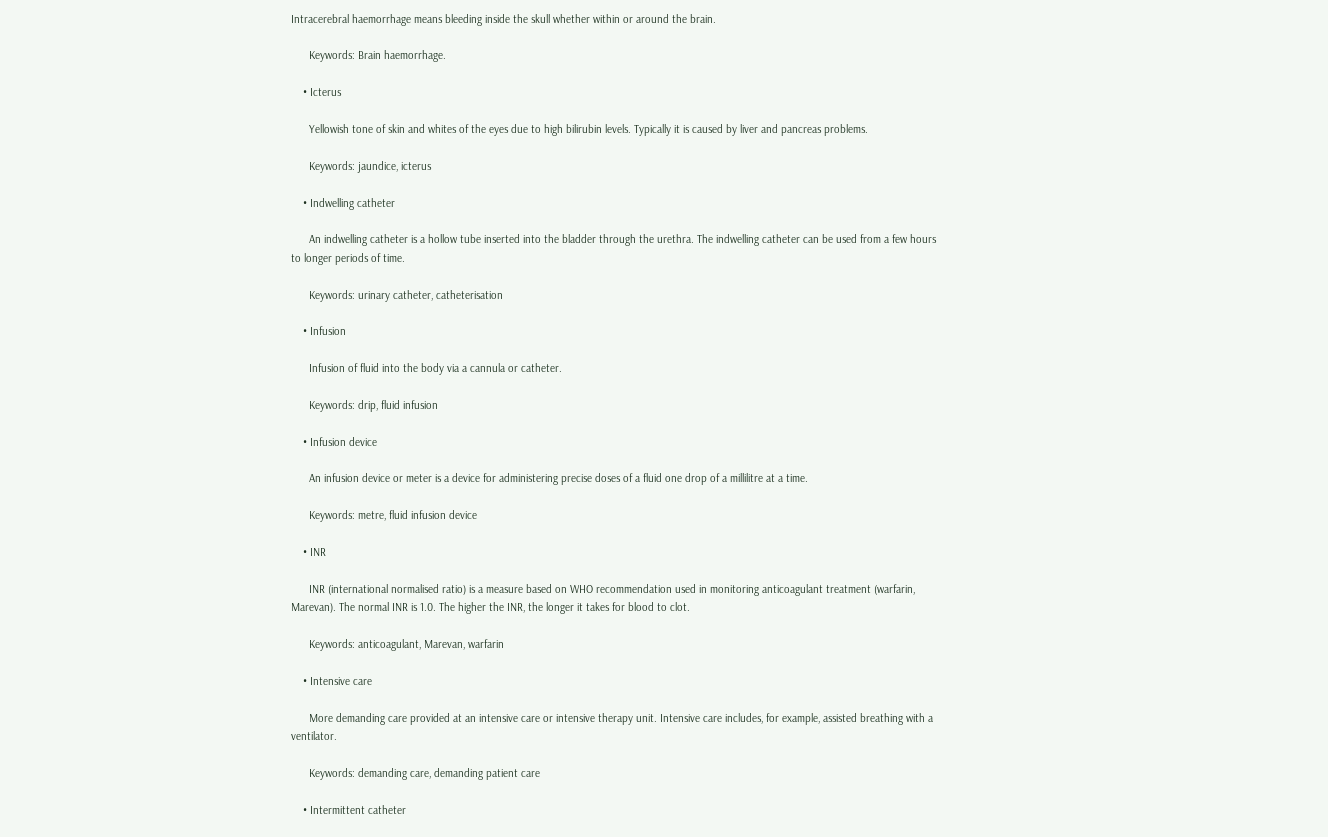Intracerebral haemorrhage means bleeding inside the skull whether within or around the brain.

      Keywords: Brain haemorrhage.

    • Icterus

      Yellowish tone of skin and whites of the eyes due to high bilirubin levels. Typically it is caused by liver and pancreas problems.

      Keywords: jaundice, icterus

    • Indwelling catheter

      An indwelling catheter is a hollow tube inserted into the bladder through the urethra. The indwelling catheter can be used from a few hours to longer periods of time.

      Keywords: urinary catheter, catheterisation

    • Infusion

      Infusion of fluid into the body via a cannula or catheter.

      Keywords: drip, fluid infusion

    • Infusion device

      An infusion device or meter is a device for administering precise doses of a fluid one drop of a millilitre at a time.

      Keywords: metre, fluid infusion device

    • INR

      INR (international normalised ratio) is a measure based on WHO recommendation used in monitoring anticoagulant treatment (warfarin, Marevan). The normal INR is 1.0. The higher the INR, the longer it takes for blood to clot.

      Keywords: anticoagulant, Marevan, warfarin

    • Intensive care

      More demanding care provided at an intensive care or intensive therapy unit. Intensive care includes, for example, assisted breathing with a ventilator.

      Keywords: demanding care, demanding patient care

    • Intermittent catheter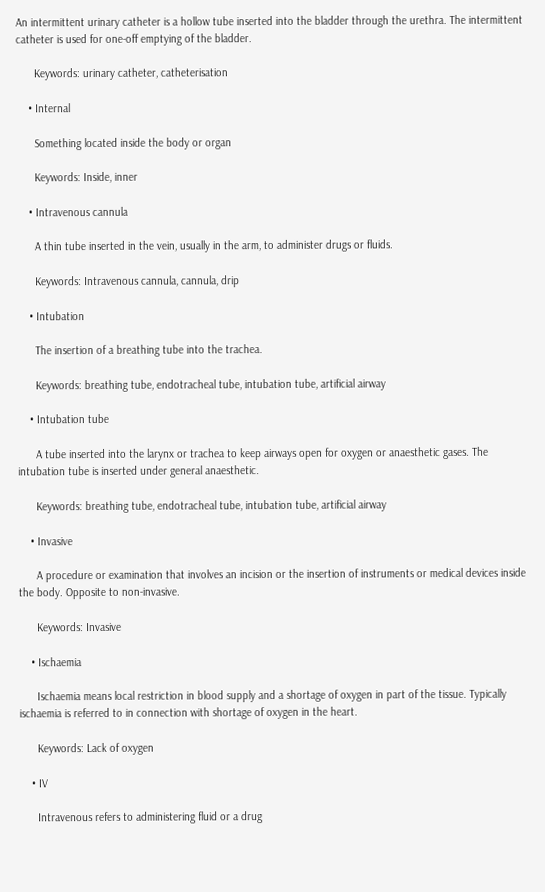An intermittent urinary catheter is a hollow tube inserted into the bladder through the urethra. The intermittent catheter is used for one-off emptying of the bladder.

      Keywords: urinary catheter, catheterisation

    • Internal

      Something located inside the body or organ

      Keywords: Inside, inner

    • Intravenous cannula

      A thin tube inserted in the vein, usually in the arm, to administer drugs or fluids.

      Keywords: Intravenous cannula, cannula, drip

    • Intubation

      The insertion of a breathing tube into the trachea.

      Keywords: breathing tube, endotracheal tube, intubation tube, artificial airway

    • Intubation tube

      A tube inserted into the larynx or trachea to keep airways open for oxygen or anaesthetic gases. The intubation tube is inserted under general anaesthetic.

      Keywords: breathing tube, endotracheal tube, intubation tube, artificial airway

    • Invasive

      A procedure or examination that involves an incision or the insertion of instruments or medical devices inside the body. Opposite to non-invasive.

      Keywords: Invasive

    • Ischaemia

      Ischaemia means local restriction in blood supply and a shortage of oxygen in part of the tissue. Typically ischaemia is referred to in connection with shortage of oxygen in the heart.

      Keywords: Lack of oxygen

    • IV

      Intravenous refers to administering fluid or a drug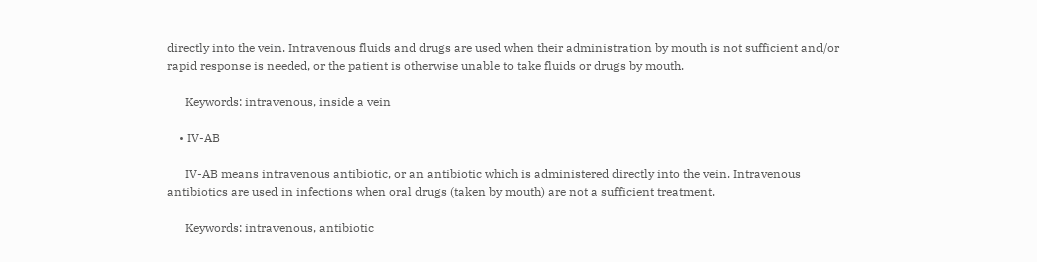directly into the vein. Intravenous fluids and drugs are used when their administration by mouth is not sufficient and/or rapid response is needed, or the patient is otherwise unable to take fluids or drugs by mouth.

      Keywords: intravenous, inside a vein

    • IV-AB

      IV-AB means intravenous antibiotic, or an antibiotic which is administered directly into the vein. Intravenous antibiotics are used in infections when oral drugs (taken by mouth) are not a sufficient treatment.

      Keywords: intravenous, antibiotic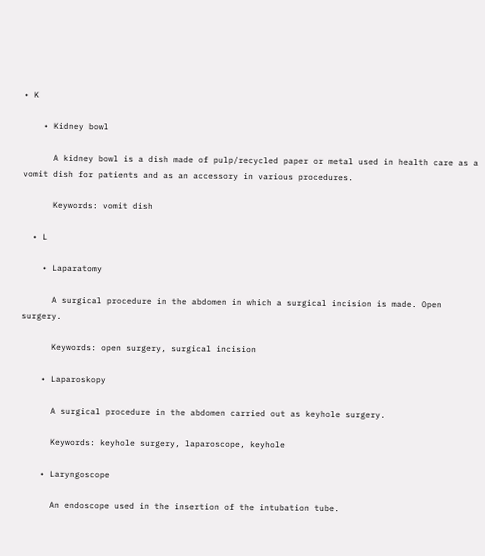• K

    • Kidney bowl

      A kidney bowl is a dish made of pulp/recycled paper or metal used in health care as a vomit dish for patients and as an accessory in various procedures.

      Keywords: vomit dish

  • L

    • Laparatomy

      A surgical procedure in the abdomen in which a surgical incision is made. Open surgery.

      Keywords: open surgery, surgical incision

    • Laparoskopy

      A surgical procedure in the abdomen carried out as keyhole surgery.

      Keywords: keyhole surgery, laparoscope, keyhole

    • Laryngoscope

      An endoscope used in the insertion of the intubation tube.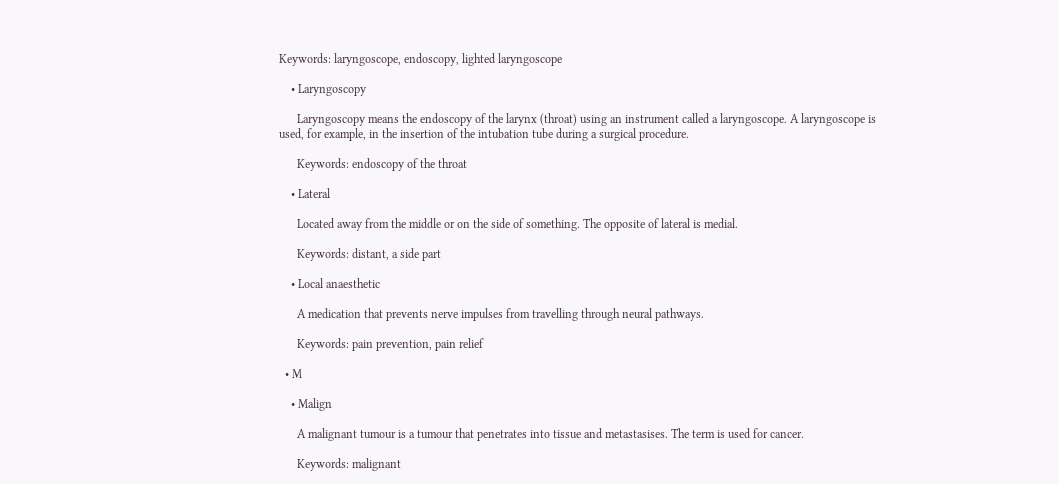Keywords: laryngoscope, endoscopy, lighted laryngoscope

    • Laryngoscopy

      Laryngoscopy means the endoscopy of the larynx (throat) using an instrument called a laryngoscope. A laryngoscope is used, for example, in the insertion of the intubation tube during a surgical procedure.

      Keywords: endoscopy of the throat

    • Lateral

      Located away from the middle or on the side of something. The opposite of lateral is medial.

      Keywords: distant, a side part

    • Local anaesthetic

      A medication that prevents nerve impulses from travelling through neural pathways.

      Keywords: pain prevention, pain relief

  • M

    • Malign

      A malignant tumour is a tumour that penetrates into tissue and metastasises. The term is used for cancer.

      Keywords: malignant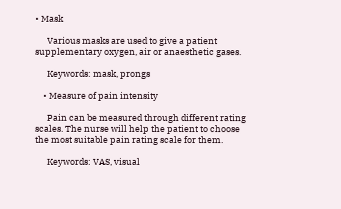• Mask

      Various masks are used to give a patient supplementary oxygen, air or anaesthetic gases.

      Keywords: mask, prongs

    • Measure of pain intensity

      Pain can be measured through different rating scales. The nurse will help the patient to choose the most suitable pain rating scale for them.

      Keywords: VAS, visual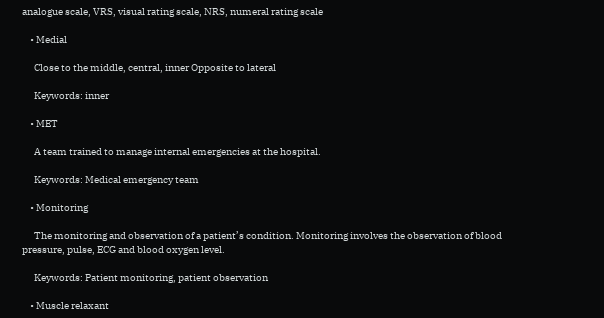analogue scale, VRS, visual rating scale, NRS, numeral rating scale

    • Medial

      Close to the middle, central, inner Opposite to lateral

      Keywords: inner

    • MET

      A team trained to manage internal emergencies at the hospital.

      Keywords: Medical emergency team

    • Monitoring

      The monitoring and observation of a patient’s condition. Monitoring involves the observation of blood pressure, pulse, ECG and blood oxygen level.

      Keywords: Patient monitoring, patient observation

    • Muscle relaxant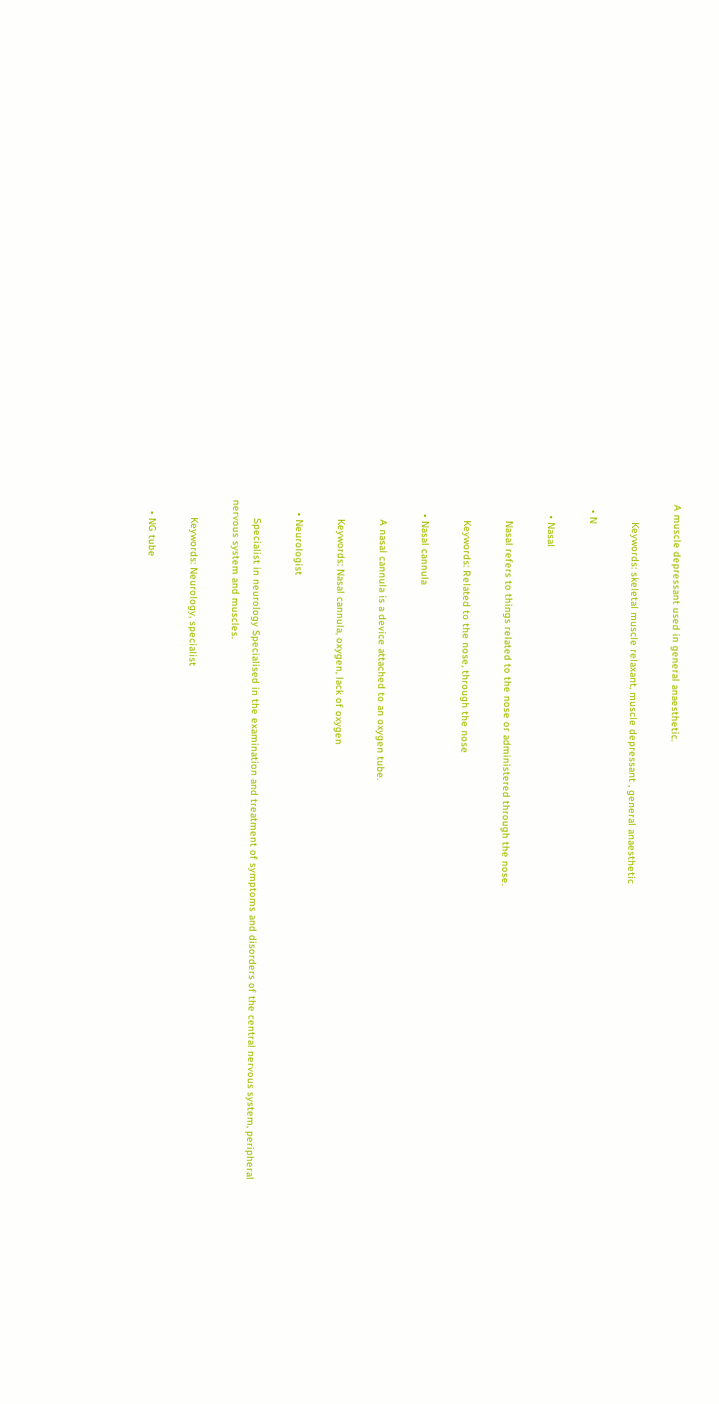A muscle depressant used in general anaesthetic.

      Keywords: skeletal muscle relaxant, muscle depressant , general anaesthetic

  • N

    • Nasal

      Nasal refers to things related to the nose or administered through the nose.

      Keywords: Related to the nose, through the nose

    • Nasal cannula

      A nasal cannula is a device attached to an oxygen tube.

      Keywords: Nasal cannula, oxygen, lack of oxygen

    • Neurologist

      Specialist in neurology Specialised in the examination and treatment of symptoms and disorders of the central nervous system, peripheral nervous system and muscles.

      Keywords: Neurology, specialist

    • NG tube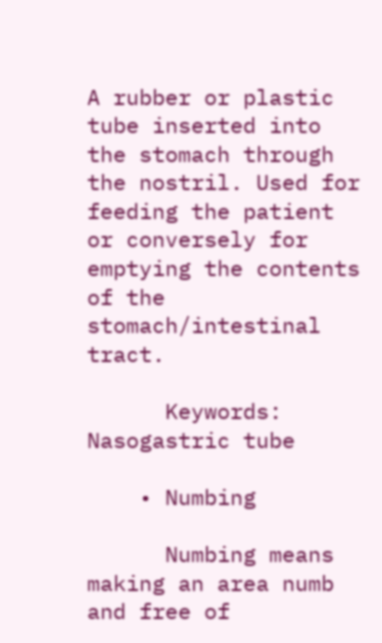A rubber or plastic tube inserted into the stomach through the nostril. Used for feeding the patient or conversely for emptying the contents of the stomach/intestinal tract.

      Keywords: Nasogastric tube

    • Numbing

      Numbing means making an area numb and free of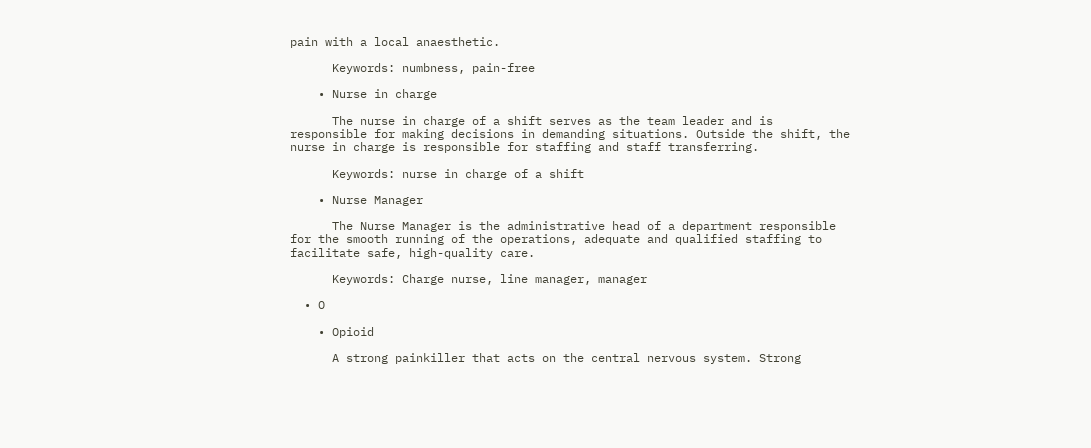pain with a local anaesthetic.

      Keywords: numbness, pain-free

    • Nurse in charge

      The nurse in charge of a shift serves as the team leader and is responsible for making decisions in demanding situations. Outside the shift, the nurse in charge is responsible for staffing and staff transferring.

      Keywords: nurse in charge of a shift

    • Nurse Manager

      The Nurse Manager is the administrative head of a department responsible for the smooth running of the operations, adequate and qualified staffing to facilitate safe, high-quality care.

      Keywords: Charge nurse, line manager, manager

  • O

    • Opioid

      A strong painkiller that acts on the central nervous system. Strong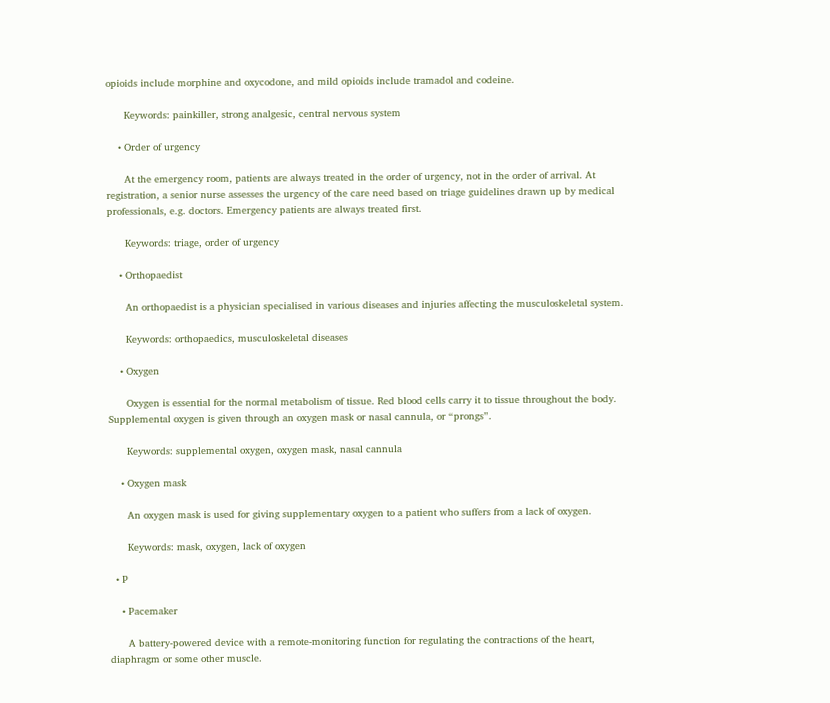opioids include morphine and oxycodone, and mild opioids include tramadol and codeine.

      Keywords: painkiller, strong analgesic, central nervous system

    • Order of urgency

      At the emergency room, patients are always treated in the order of urgency, not in the order of arrival. At registration, a senior nurse assesses the urgency of the care need based on triage guidelines drawn up by medical professionals, e.g. doctors. Emergency patients are always treated first.

      Keywords: triage, order of urgency

    • Orthopaedist

      An orthopaedist is a physician specialised in various diseases and injuries affecting the musculoskeletal system.

      Keywords: orthopaedics, musculoskeletal diseases

    • Oxygen

      Oxygen is essential for the normal metabolism of tissue. Red blood cells carry it to tissue throughout the body. Supplemental oxygen is given through an oxygen mask or nasal cannula, or “prongs”.

      Keywords: supplemental oxygen, oxygen mask, nasal cannula

    • Oxygen mask

      An oxygen mask is used for giving supplementary oxygen to a patient who suffers from a lack of oxygen.

      Keywords: mask, oxygen, lack of oxygen

  • P

    • Pacemaker

      A battery-powered device with a remote-monitoring function for regulating the contractions of the heart, diaphragm or some other muscle.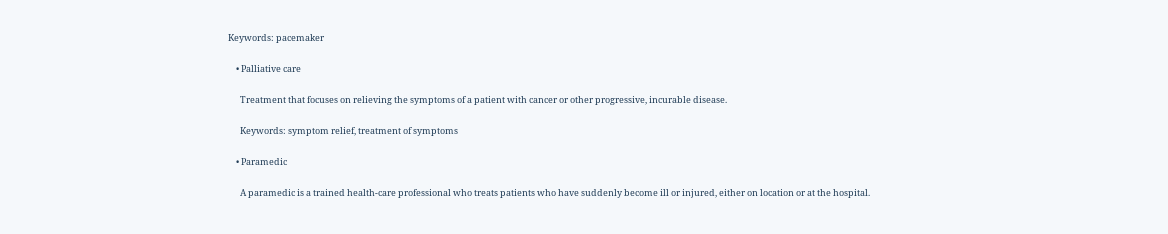Keywords: pacemaker

    • Palliative care

      Treatment that focuses on relieving the symptoms of a patient with cancer or other progressive, incurable disease.

      Keywords: symptom relief, treatment of symptoms

    • Paramedic

      A paramedic is a trained health-care professional who treats patients who have suddenly become ill or injured, either on location or at the hospital.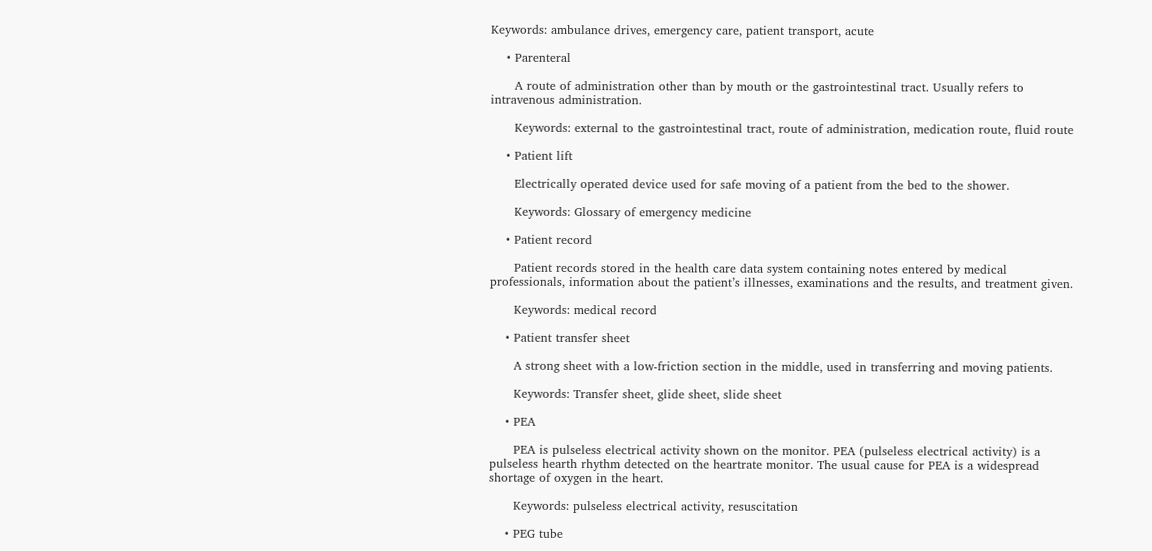Keywords: ambulance drives, emergency care, patient transport, acute

    • Parenteral

      A route of administration other than by mouth or the gastrointestinal tract. Usually refers to intravenous administration.

      Keywords: external to the gastrointestinal tract, route of administration, medication route, fluid route

    • Patient lift

      Electrically operated device used for safe moving of a patient from the bed to the shower.

      Keywords: Glossary of emergency medicine

    • Patient record

      Patient records stored in the health care data system containing notes entered by medical professionals, information about the patient’s illnesses, examinations and the results, and treatment given.

      Keywords: medical record

    • Patient transfer sheet

      A strong sheet with a low-friction section in the middle, used in transferring and moving patients.

      Keywords: Transfer sheet, glide sheet, slide sheet

    • PEA

      PEA is pulseless electrical activity shown on the monitor. PEA (pulseless electrical activity) is a pulseless hearth rhythm detected on the heartrate monitor. The usual cause for PEA is a widespread shortage of oxygen in the heart.

      Keywords: pulseless electrical activity, resuscitation

    • PEG tube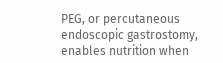PEG, or percutaneous endoscopic gastrostomy, enables nutrition when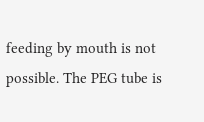feeding by mouth is not possible. The PEG tube is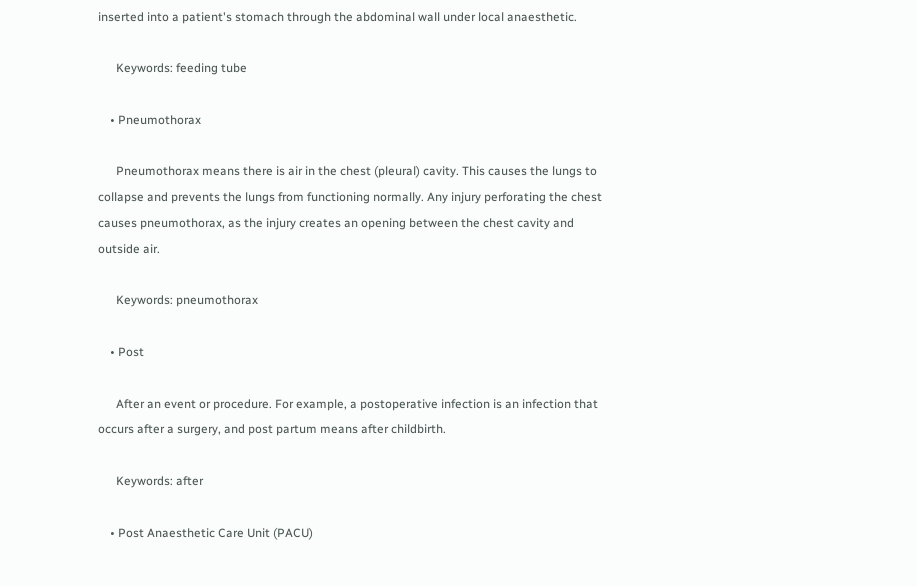inserted into a patient's stomach through the abdominal wall under local anaesthetic.

      Keywords: feeding tube

    • Pneumothorax

      Pneumothorax means there is air in the chest (pleural) cavity. This causes the lungs to collapse and prevents the lungs from functioning normally. Any injury perforating the chest causes pneumothorax, as the injury creates an opening between the chest cavity and outside air.

      Keywords: pneumothorax

    • Post

      After an event or procedure. For example, a postoperative infection is an infection that occurs after a surgery, and post partum means after childbirth.

      Keywords: after

    • Post Anaesthetic Care Unit (PACU)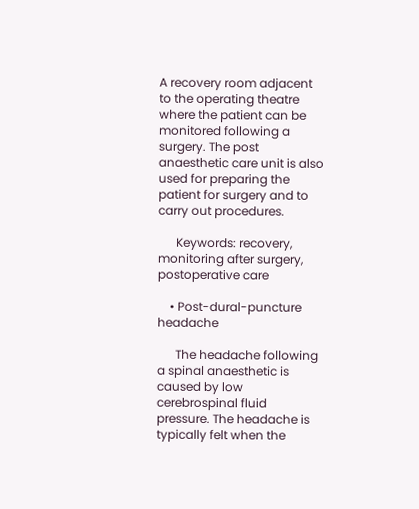A recovery room adjacent to the operating theatre where the patient can be monitored following a surgery. The post anaesthetic care unit is also used for preparing the patient for surgery and to carry out procedures.

      Keywords: recovery, monitoring after surgery, postoperative care

    • Post-dural-puncture headache

      The headache following a spinal anaesthetic is caused by low cerebrospinal fluid pressure. The headache is typically felt when the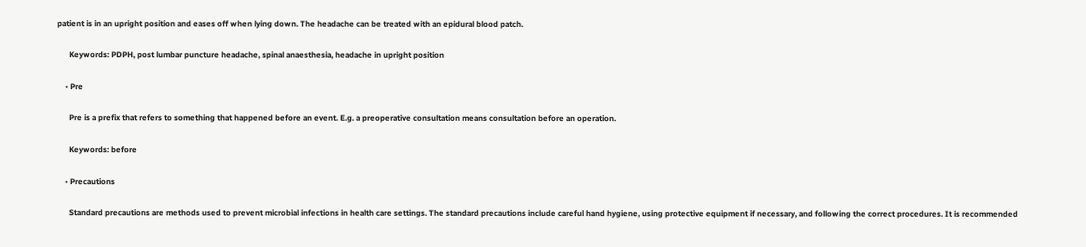patient is in an upright position and eases off when lying down. The headache can be treated with an epidural blood patch.

      Keywords: PDPH, post lumbar puncture headache, spinal anaesthesia, headache in upright position

    • Pre

      Pre is a prefix that refers to something that happened before an event. E.g. a preoperative consultation means consultation before an operation.

      Keywords: before

    • Precautions

      Standard precautions are methods used to prevent microbial infections in health care settings. The standard precautions include careful hand hygiene, using protective equipment if necessary, and following the correct procedures. It is recommended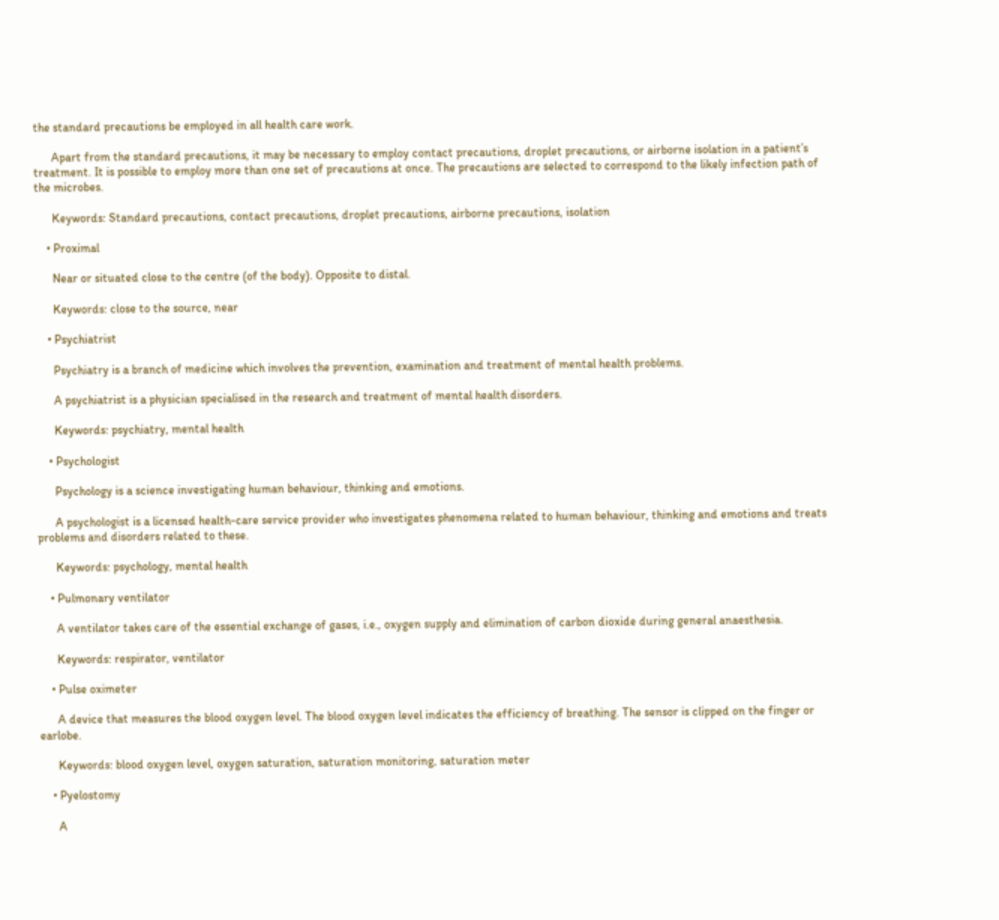the standard precautions be employed in all health care work.

      Apart from the standard precautions, it may be necessary to employ contact precautions, droplet precautions, or airborne isolation in a patient’s treatment. It is possible to employ more than one set of precautions at once. The precautions are selected to correspond to the likely infection path of the microbes.

      Keywords: Standard precautions, contact precautions, droplet precautions, airborne precautions, isolation

    • Proximal

      Near or situated close to the centre (of the body). Opposite to distal.

      Keywords: close to the source, near

    • Psychiatrist

      Psychiatry is a branch of medicine which involves the prevention, examination and treatment of mental health problems.

      A psychiatrist is a physician specialised in the research and treatment of mental health disorders.

      Keywords: psychiatry, mental health

    • Psychologist

      Psychology is a science investigating human behaviour, thinking and emotions.

      A psychologist is a licensed health-care service provider who investigates phenomena related to human behaviour, thinking and emotions and treats problems and disorders related to these.

      Keywords: psychology, mental health

    • Pulmonary ventilator

      A ventilator takes care of the essential exchange of gases, i.e., oxygen supply and elimination of carbon dioxide during general anaesthesia.

      Keywords: respirator, ventilator

    • Pulse oximeter

      A device that measures the blood oxygen level. The blood oxygen level indicates the efficiency of breathing. The sensor is clipped on the finger or earlobe.

      Keywords: blood oxygen level, oxygen saturation, saturation monitoring, saturation meter

    • Pyelostomy

      A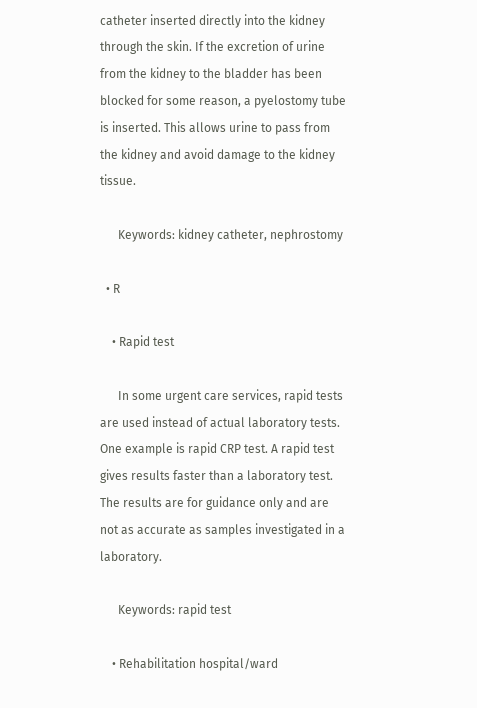catheter inserted directly into the kidney through the skin. If the excretion of urine from the kidney to the bladder has been blocked for some reason, a pyelostomy tube is inserted. This allows urine to pass from the kidney and avoid damage to the kidney tissue.

      Keywords: kidney catheter, nephrostomy

  • R

    • Rapid test

      In some urgent care services, rapid tests are used instead of actual laboratory tests. One example is rapid CRP test. A rapid test gives results faster than a laboratory test. The results are for guidance only and are not as accurate as samples investigated in a laboratory.

      Keywords: rapid test

    • Rehabilitation hospital/ward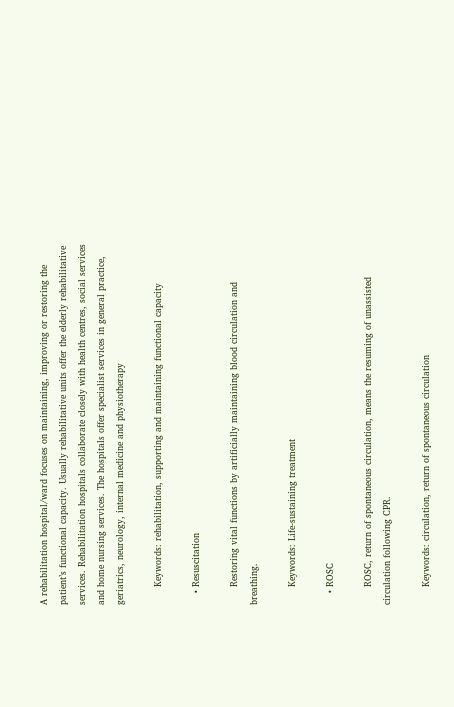A rehabilitation hospital/ward focuses on maintaining, improving or restoring the patient’s functional capacity. Usually rehabilitative units offer the elderly rehabilitative services. Rehabilitation hospitals collaborate closely with health centres, social services and home nursing services. The hospitals offer specialist services in general practice, geriatrics, neurology, internal medicine and physiotherapy

      Keywords: rehabilitation, supporting and maintaining functional capacity

    • Resuscitation

      Restoring vital functions by artificially maintaining blood circulation and breathing.

      Keywords: Life-sustaining treatment

    • ROSC

      ROSC, return of spontaneous circulation, means the resuming of unassisted circulation following CPR.

      Keywords: circulation, return of spontaneous circulation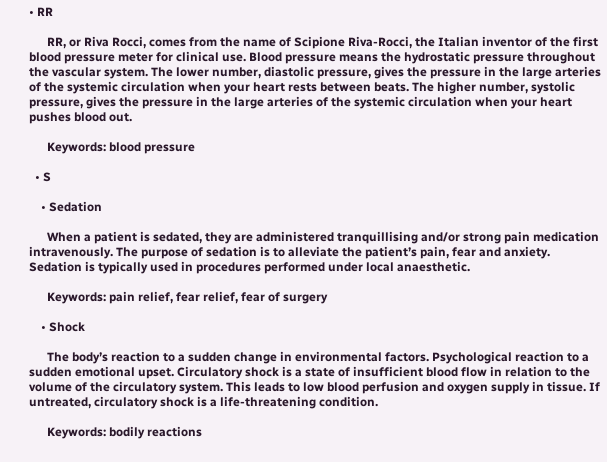• RR

      RR, or Riva Rocci, comes from the name of Scipione Riva-Rocci, the Italian inventor of the first blood pressure meter for clinical use. Blood pressure means the hydrostatic pressure throughout the vascular system. The lower number, diastolic pressure, gives the pressure in the large arteries of the systemic circulation when your heart rests between beats. The higher number, systolic pressure, gives the pressure in the large arteries of the systemic circulation when your heart pushes blood out.

      Keywords: blood pressure

  • S

    • Sedation

      When a patient is sedated, they are administered tranquillising and/or strong pain medication intravenously. The purpose of sedation is to alleviate the patient’s pain, fear and anxiety. Sedation is typically used in procedures performed under local anaesthetic.

      Keywords: pain relief, fear relief, fear of surgery

    • Shock

      The body’s reaction to a sudden change in environmental factors. Psychological reaction to a sudden emotional upset. Circulatory shock is a state of insufficient blood flow in relation to the volume of the circulatory system. This leads to low blood perfusion and oxygen supply in tissue. If untreated, circulatory shock is a life-threatening condition.

      Keywords: bodily reactions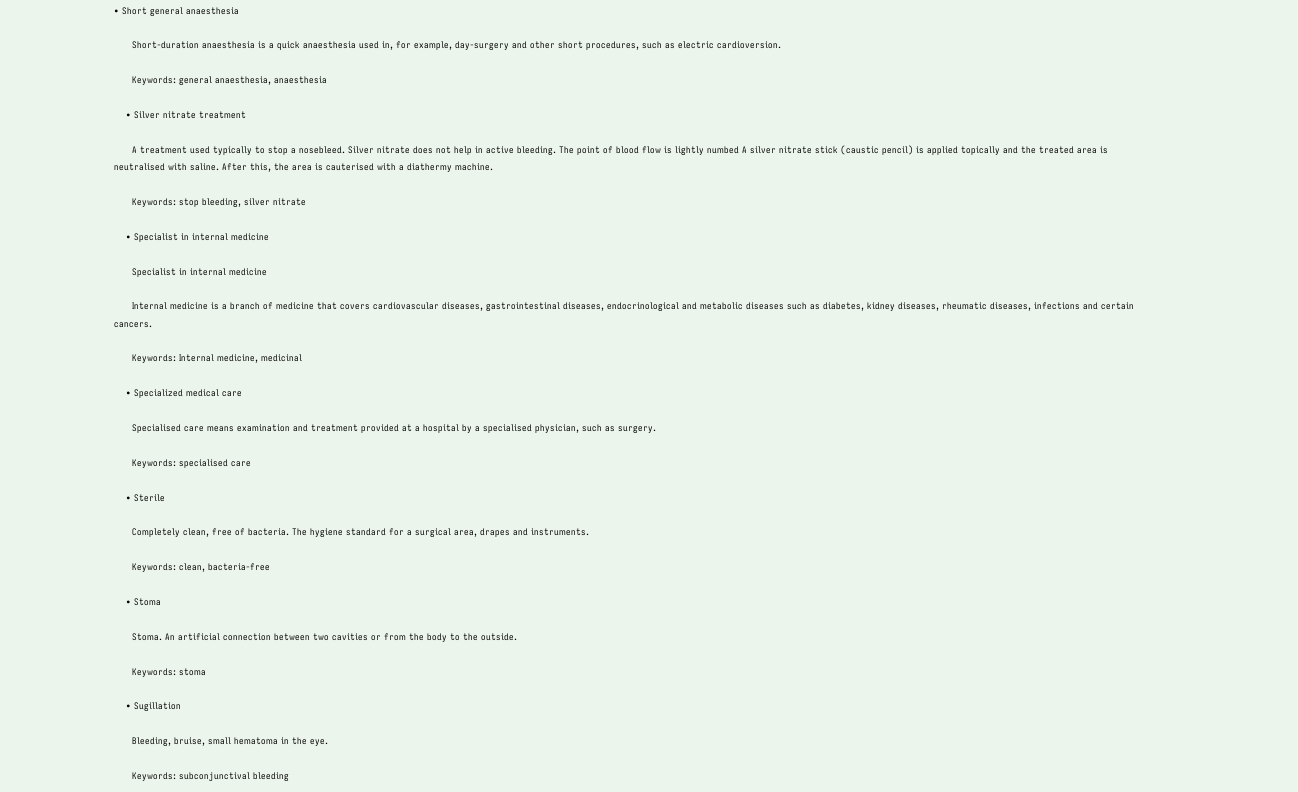• Short general anaesthesia

      Short-duration anaesthesia is a quick anaesthesia used in, for example, day-surgery and other short procedures, such as electric cardioversion.

      Keywords: general anaesthesia, anaesthesia

    • Silver nitrate treatment

      A treatment used typically to stop a nosebleed. Silver nitrate does not help in active bleeding. The point of blood flow is lightly numbed A silver nitrate stick (caustic pencil) is applied topically and the treated area is neutralised with saline. After this, the area is cauterised with a diathermy machine.

      Keywords: stop bleeding, silver nitrate

    • Specialist in internal medicine

      Specialist in internal medicine

      Internal medicine is a branch of medicine that covers cardiovascular diseases, gastrointestinal diseases, endocrinological and metabolic diseases such as diabetes, kidney diseases, rheumatic diseases, infections and certain cancers.

      Keywords: Internal medicine, medicinal

    • Specialized medical care

      Specialised care means examination and treatment provided at a hospital by a specialised physician, such as surgery.

      Keywords: specialised care

    • Sterile

      Completely clean, free of bacteria. The hygiene standard for a surgical area, drapes and instruments.

      Keywords: clean, bacteria-free

    • Stoma

      Stoma. An artificial connection between two cavities or from the body to the outside.

      Keywords: stoma

    • Sugillation

      Bleeding, bruise, small hematoma in the eye.

      Keywords: subconjunctival bleeding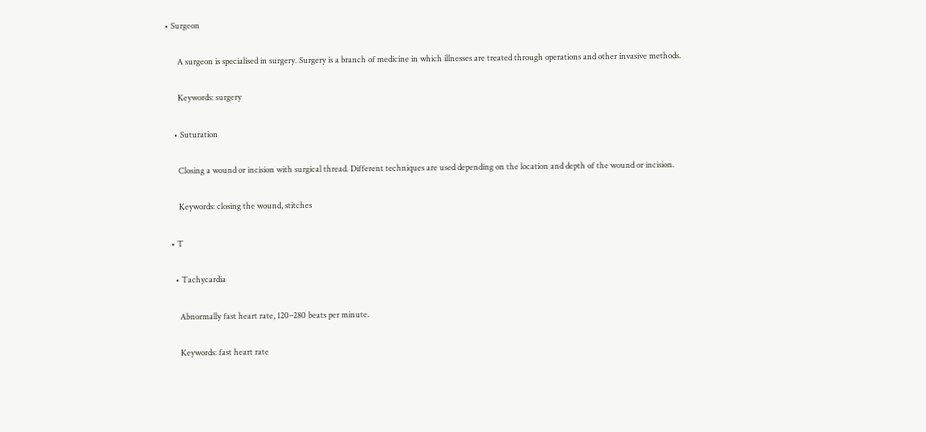• Surgeon

      A surgeon is specialised in surgery. Surgery is a branch of medicine in which illnesses are treated through operations and other invasive methods.

      Keywords: surgery

    • Suturation

      Closing a wound or incision with surgical thread. Different techniques are used depending on the location and depth of the wound or incision.

      Keywords: closing the wound, stitches

  • T

    • Tachycardia

      Abnormally fast heart rate, 120–280 beats per minute.

      Keywords: fast heart rate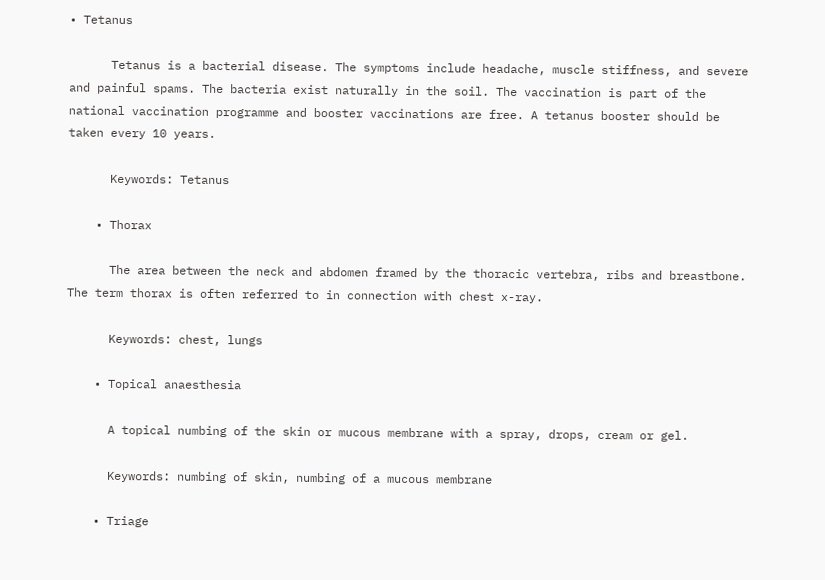• Tetanus

      Tetanus is a bacterial disease. The symptoms include headache, muscle stiffness, and severe and painful spams. The bacteria exist naturally in the soil. The vaccination is part of the national vaccination programme and booster vaccinations are free. A tetanus booster should be taken every 10 years.

      Keywords: Tetanus

    • Thorax

      The area between the neck and abdomen framed by the thoracic vertebra, ribs and breastbone. The term thorax is often referred to in connection with chest x-ray.

      Keywords: chest, lungs

    • Topical anaesthesia

      A topical numbing of the skin or mucous membrane with a spray, drops, cream or gel.

      Keywords: numbing of skin, numbing of a mucous membrane

    • Triage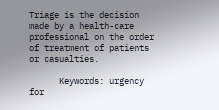Triage is the decision made by a health-care professional on the order of treatment of patients or casualties.

      Keywords: urgency for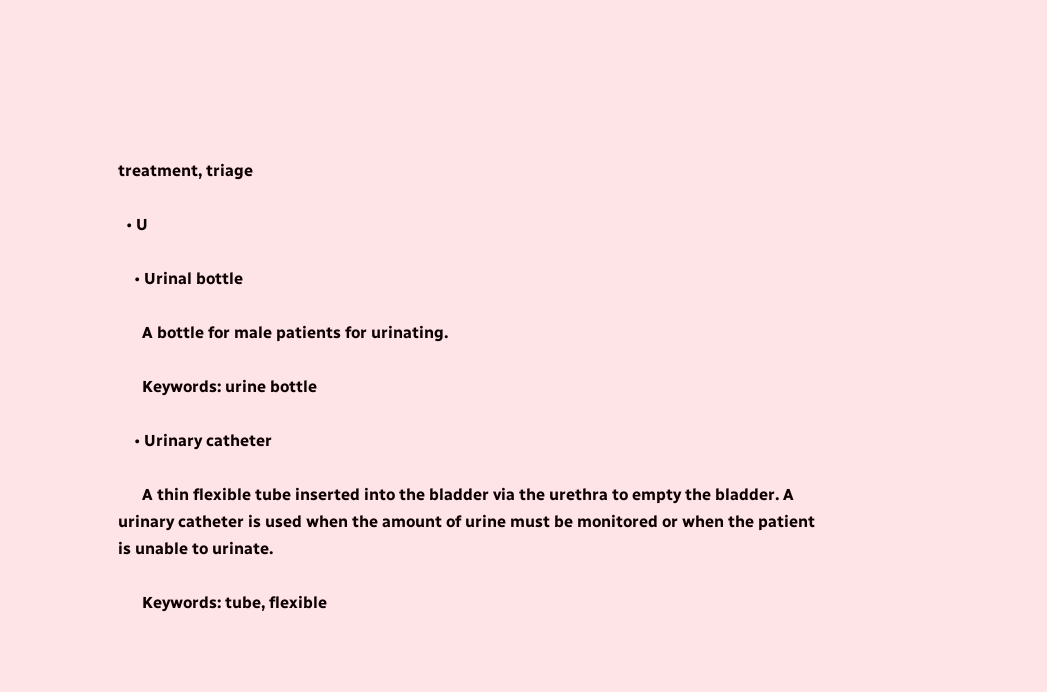treatment, triage

  • U

    • Urinal bottle

      A bottle for male patients for urinating.

      Keywords: urine bottle

    • Urinary catheter

      A thin flexible tube inserted into the bladder via the urethra to empty the bladder. A urinary catheter is used when the amount of urine must be monitored or when the patient is unable to urinate.

      Keywords: tube, flexible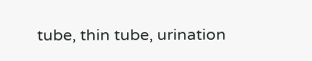tube, thin tube, urination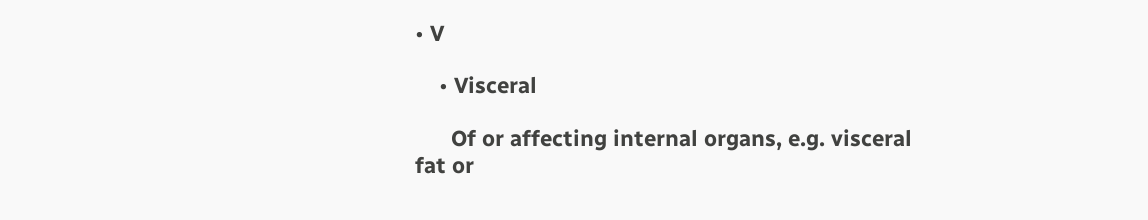• V

    • Visceral

      Of or affecting internal organs, e.g. visceral fat or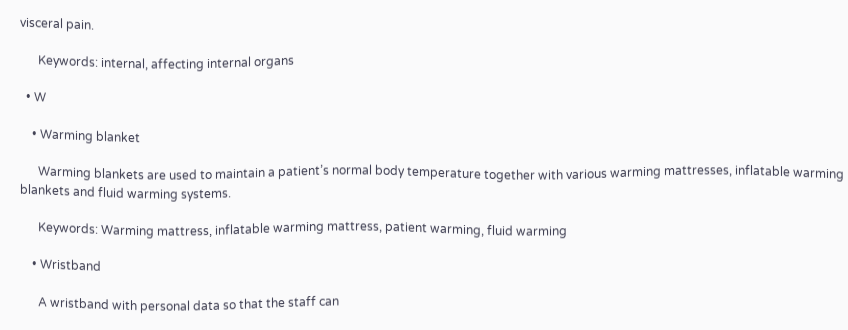visceral pain.

      Keywords: internal, affecting internal organs

  • W

    • Warming blanket

      Warming blankets are used to maintain a patient’s normal body temperature together with various warming mattresses, inflatable warming blankets and fluid warming systems.

      Keywords: Warming mattress, inflatable warming mattress, patient warming, fluid warming

    • Wristband

      A wristband with personal data so that the staff can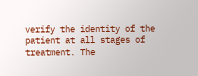verify the identity of the patient at all stages of treatment. The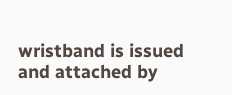wristband is issued and attached by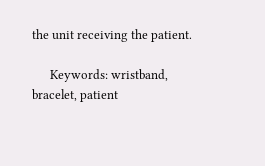the unit receiving the patient.

      Keywords: wristband, bracelet, patient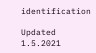identification

Updated 1.5.2021